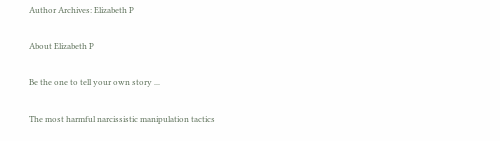Author Archives: Elizabeth P

About Elizabeth P

Be the one to tell your own story ...

The most harmful narcissistic manipulation tactics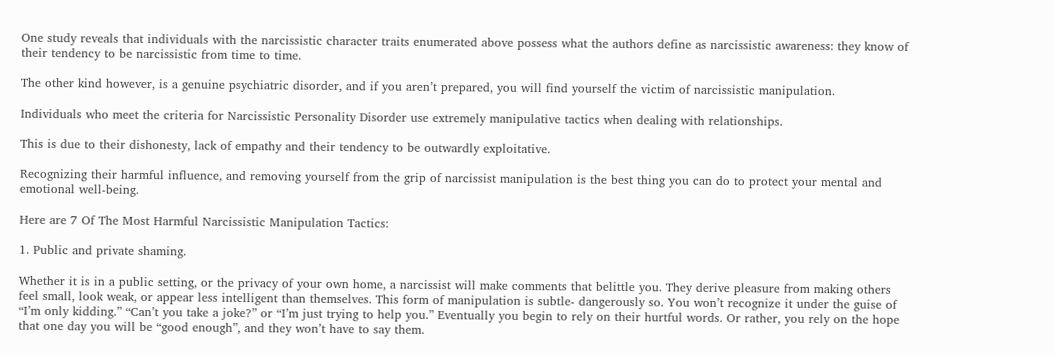One study reveals that individuals with the narcissistic character traits enumerated above possess what the authors define as narcissistic awareness: they know of their tendency to be narcissistic from time to time.

The other kind however, is a genuine psychiatric disorder, and if you aren’t prepared, you will find yourself the victim of narcissistic manipulation.

Individuals who meet the criteria for Narcissistic Personality Disorder use extremely manipulative tactics when dealing with relationships.

This is due to their dishonesty, lack of empathy and their tendency to be outwardly exploitative.

Recognizing their harmful influence, and removing yourself from the grip of narcissist manipulation is the best thing you can do to protect your mental and emotional well-being.

Here are 7 Of The Most Harmful Narcissistic Manipulation Tactics:

1. Public and private shaming.

Whether it is in a public setting, or the privacy of your own home, a narcissist will make comments that belittle you. They derive pleasure from making others feel small, look weak, or appear less intelligent than themselves. This form of manipulation is subtle- dangerously so. You won’t recognize it under the guise of “I’m only kidding.” “Can’t you take a joke?” or “I’m just trying to help you.” Eventually you begin to rely on their hurtful words. Or rather, you rely on the hope that one day you will be “good enough”, and they won’t have to say them.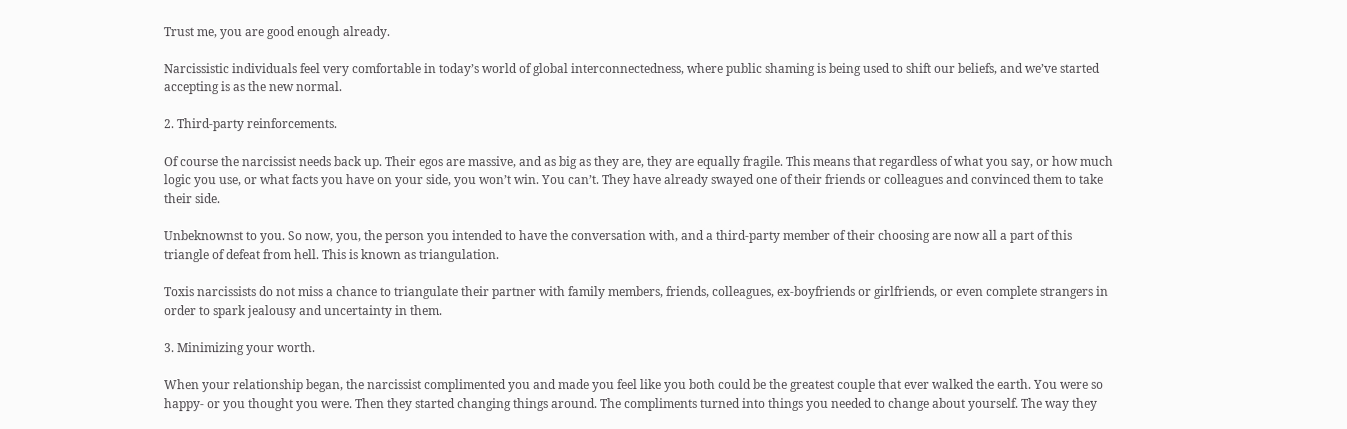Trust me, you are good enough already.

Narcissistic individuals feel very comfortable in today’s world of global interconnectedness, where public shaming is being used to shift our beliefs, and we’ve started accepting is as the new normal.

2. Third-party reinforcements.

Of course the narcissist needs back up. Their egos are massive, and as big as they are, they are equally fragile. This means that regardless of what you say, or how much logic you use, or what facts you have on your side, you won’t win. You can’t. They have already swayed one of their friends or colleagues and convinced them to take their side.

Unbeknownst to you. So now, you, the person you intended to have the conversation with, and a third-party member of their choosing are now all a part of this triangle of defeat from hell. This is known as triangulation.

Toxis narcissists do not miss a chance to triangulate their partner with family members, friends, colleagues, ex-boyfriends or girlfriends, or even complete strangers in order to spark jealousy and uncertainty in them.

3. Minimizing your worth.

When your relationship began, the narcissist complimented you and made you feel like you both could be the greatest couple that ever walked the earth. You were so happy- or you thought you were. Then they started changing things around. The compliments turned into things you needed to change about yourself. The way they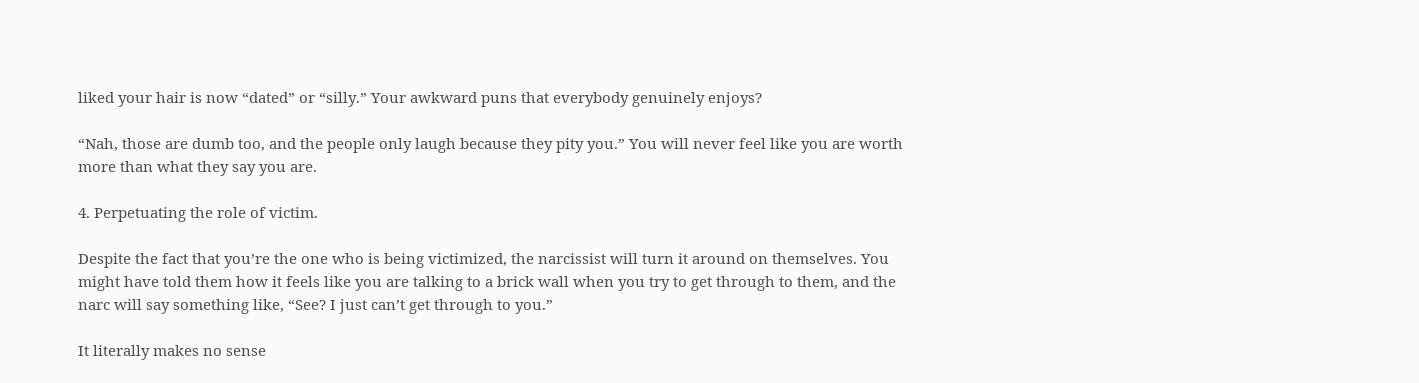liked your hair is now “dated” or “silly.” Your awkward puns that everybody genuinely enjoys?

“Nah, those are dumb too, and the people only laugh because they pity you.” You will never feel like you are worth more than what they say you are.

4. Perpetuating the role of victim.

Despite the fact that you’re the one who is being victimized, the narcissist will turn it around on themselves. You might have told them how it feels like you are talking to a brick wall when you try to get through to them, and the narc will say something like, “See? I just can’t get through to you.”

It literally makes no sense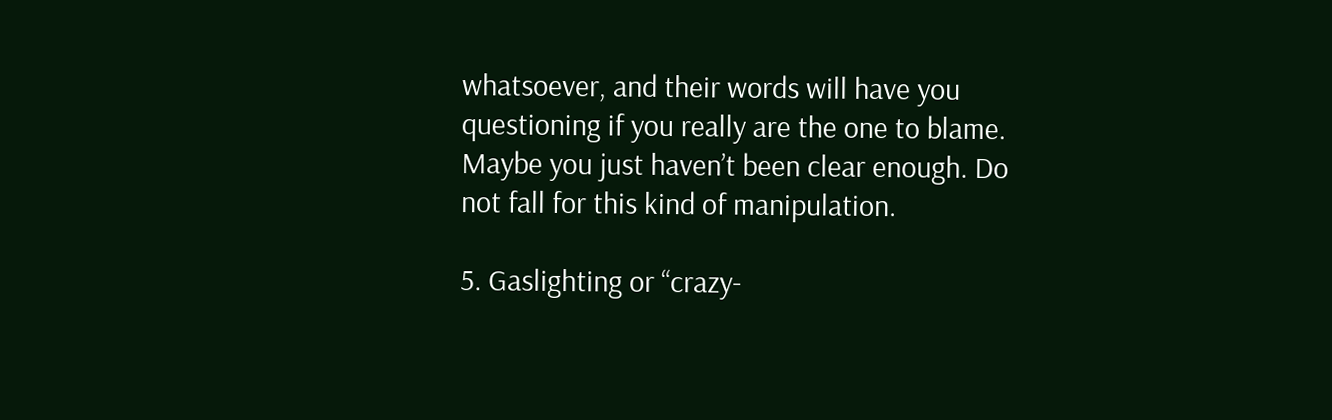whatsoever, and their words will have you questioning if you really are the one to blame. Maybe you just haven’t been clear enough. Do not fall for this kind of manipulation.

5. Gaslighting or “crazy-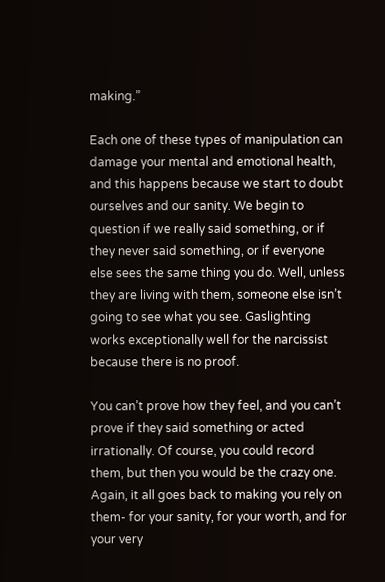making.”

Each one of these types of manipulation can damage your mental and emotional health, and this happens because we start to doubt ourselves and our sanity. We begin to question if we really said something, or if they never said something, or if everyone else sees the same thing you do. Well, unless they are living with them, someone else isn’t going to see what you see. Gaslighting works exceptionally well for the narcissist because there is no proof.

You can’t prove how they feel, and you can’t prove if they said something or acted irrationally. Of course, you could record them, but then you would be the crazy one. Again, it all goes back to making you rely on them- for your sanity, for your worth, and for your very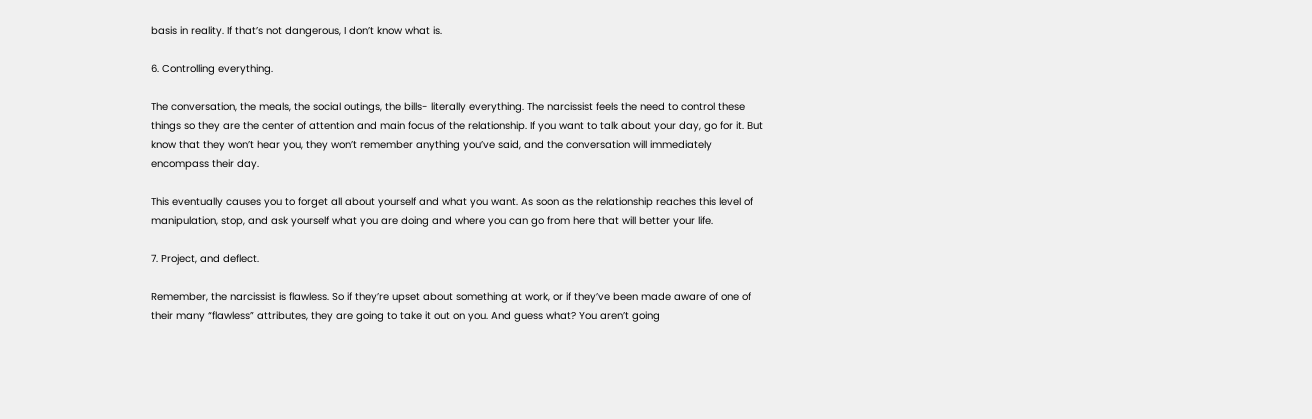basis in reality. If that’s not dangerous, I don’t know what is.

6. Controlling everything.

The conversation, the meals, the social outings, the bills- literally everything. The narcissist feels the need to control these things so they are the center of attention and main focus of the relationship. If you want to talk about your day, go for it. But know that they won’t hear you, they won’t remember anything you’ve said, and the conversation will immediately encompass their day.

This eventually causes you to forget all about yourself and what you want. As soon as the relationship reaches this level of manipulation, stop, and ask yourself what you are doing and where you can go from here that will better your life.

7. Project, and deflect.

Remember, the narcissist is flawless. So if they’re upset about something at work, or if they’ve been made aware of one of their many “flawless” attributes, they are going to take it out on you. And guess what? You aren’t going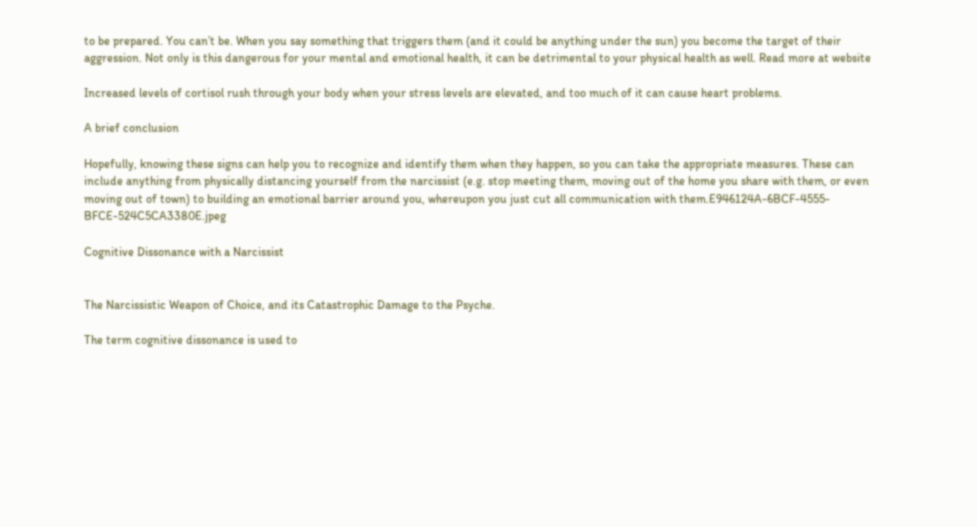to be prepared. You can’t be. When you say something that triggers them (and it could be anything under the sun) you become the target of their aggression. Not only is this dangerous for your mental and emotional health, it can be detrimental to your physical health as well. Read more at website

Increased levels of cortisol rush through your body when your stress levels are elevated, and too much of it can cause heart problems.

A brief conclusion

Hopefully, knowing these signs can help you to recognize and identify them when they happen, so you can take the appropriate measures. These can include anything from physically distancing yourself from the narcissist (e.g. stop meeting them, moving out of the home you share with them, or even moving out of town) to building an emotional barrier around you, whereupon you just cut all communication with them.E946124A-6BCF-4555-BFCE-524C5CA3380E.jpeg

Cognitive Dissonance with a Narcissist


The Narcissistic Weapon of Choice, and its Catastrophic Damage to the Psyche.

The term cognitive dissonance is used to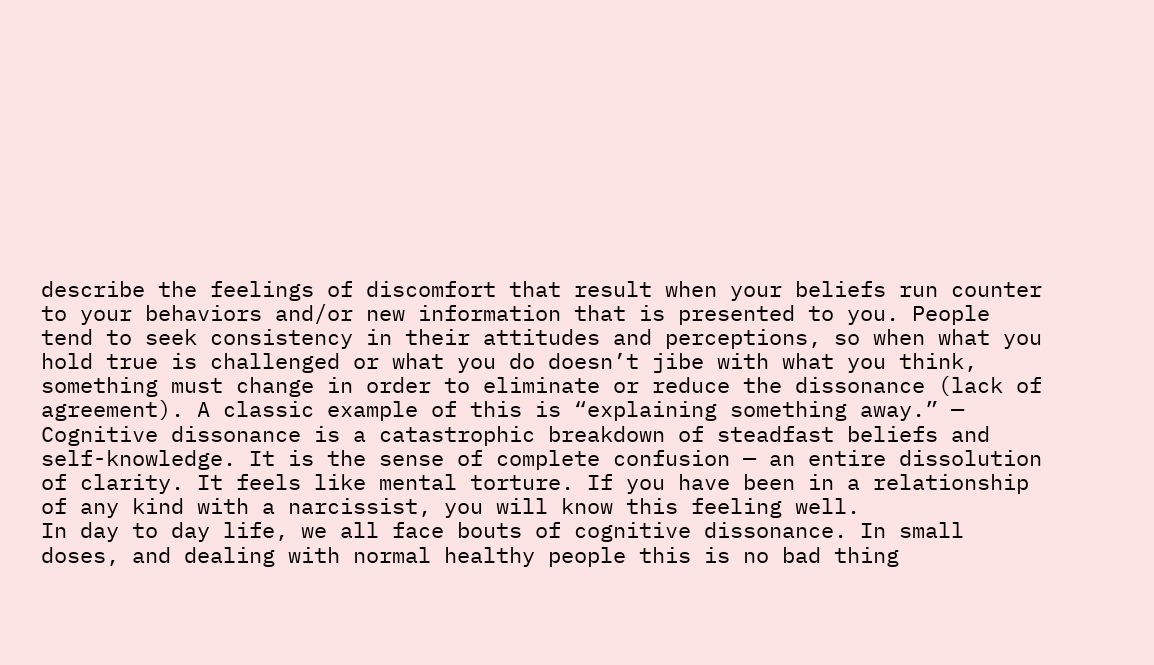describe the feelings of discomfort that result when your beliefs run counter to your behaviors and/or new information that is presented to you. People tend to seek consistency in their attitudes and perceptions, so when what you hold true is challenged or what you do doesn’t jibe with what you think, something must change in order to eliminate or reduce the dissonance (lack of agreement). A classic example of this is “explaining something away.” —
Cognitive dissonance is a catastrophic breakdown of steadfast beliefs and self-knowledge. It is the sense of complete confusion — an entire dissolution of clarity. It feels like mental torture. If you have been in a relationship of any kind with a narcissist, you will know this feeling well.
In day to day life, we all face bouts of cognitive dissonance. In small doses, and dealing with normal healthy people this is no bad thing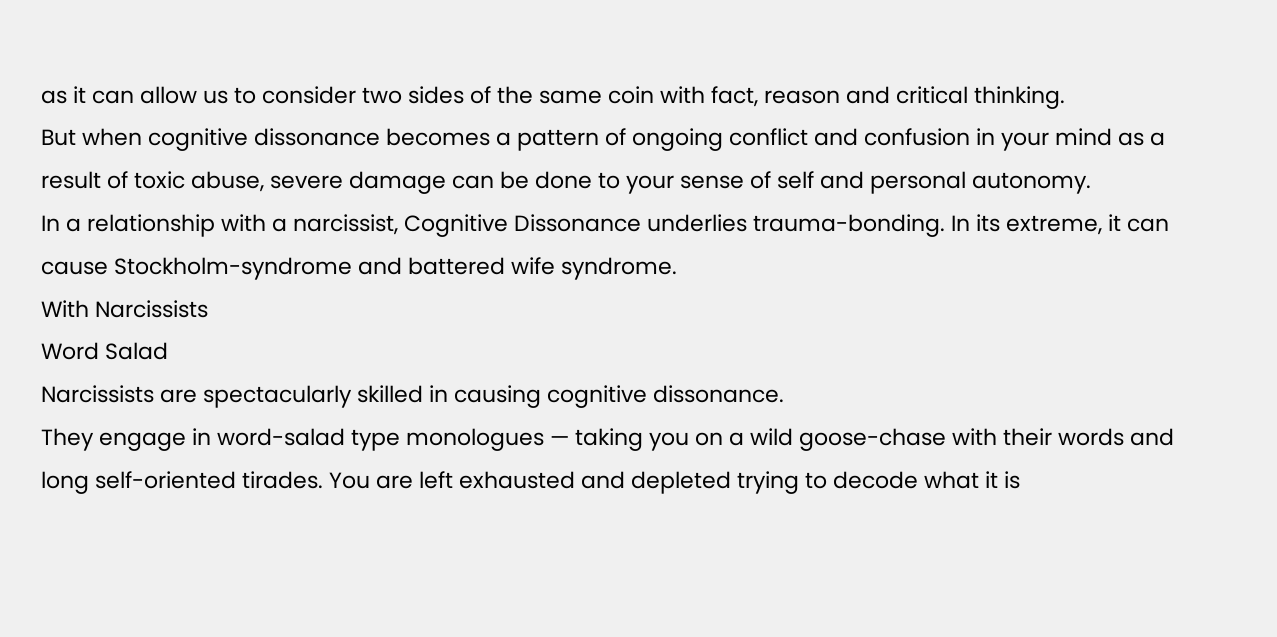as it can allow us to consider two sides of the same coin with fact, reason and critical thinking.
But when cognitive dissonance becomes a pattern of ongoing conflict and confusion in your mind as a result of toxic abuse, severe damage can be done to your sense of self and personal autonomy.
In a relationship with a narcissist, Cognitive Dissonance underlies trauma-bonding. In its extreme, it can cause Stockholm-syndrome and battered wife syndrome.
With Narcissists
Word Salad
Narcissists are spectacularly skilled in causing cognitive dissonance.
They engage in word-salad type monologues — taking you on a wild goose-chase with their words and long self-oriented tirades. You are left exhausted and depleted trying to decode what it is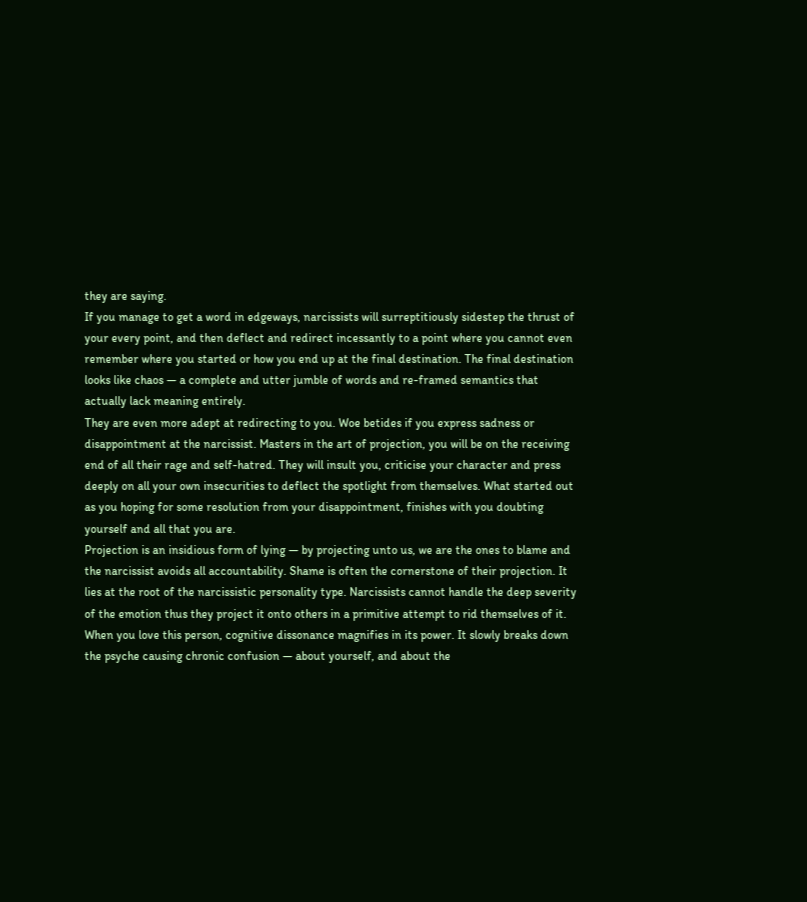they are saying.
If you manage to get a word in edgeways, narcissists will surreptitiously sidestep the thrust of your every point, and then deflect and redirect incessantly to a point where you cannot even remember where you started or how you end up at the final destination. The final destination looks like chaos — a complete and utter jumble of words and re-framed semantics that actually lack meaning entirely.
They are even more adept at redirecting to you. Woe betides if you express sadness or disappointment at the narcissist. Masters in the art of projection, you will be on the receiving end of all their rage and self-hatred. They will insult you, criticise your character and press deeply on all your own insecurities to deflect the spotlight from themselves. What started out as you hoping for some resolution from your disappointment, finishes with you doubting yourself and all that you are.
Projection is an insidious form of lying — by projecting unto us, we are the ones to blame and the narcissist avoids all accountability. Shame is often the cornerstone of their projection. It lies at the root of the narcissistic personality type. Narcissists cannot handle the deep severity of the emotion thus they project it onto others in a primitive attempt to rid themselves of it.
When you love this person, cognitive dissonance magnifies in its power. It slowly breaks down the psyche causing chronic confusion — about yourself, and about the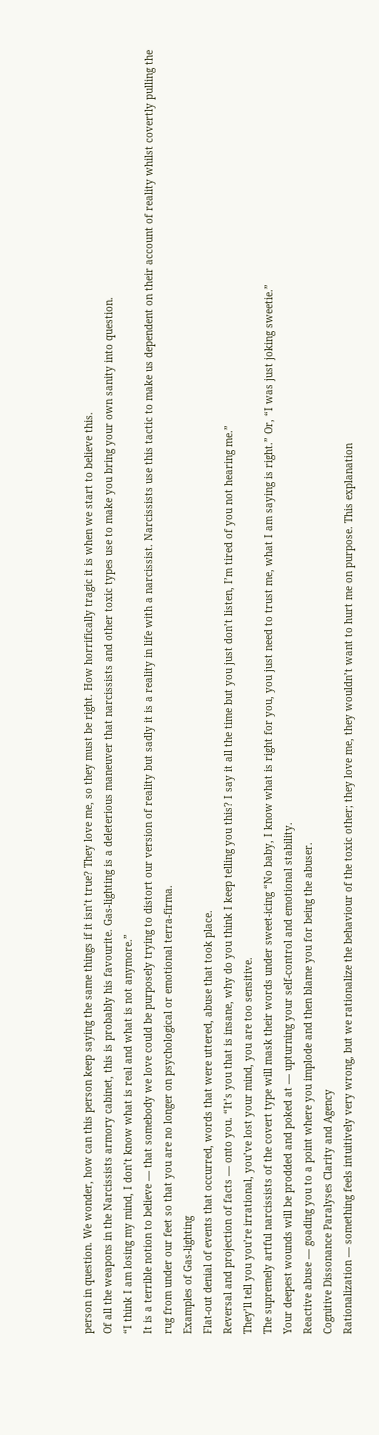person in question. We wonder, how can this person keep saying the same things if it isn’t true? They love me, so they must be right. How horrifically tragic it is when we start to believe this.
Of all the weapons in the Narcissists armory cabinet, this is probably his favourite. Gas-lighting is a deleterious maneuver that narcissists and other toxic types use to make you bring your own sanity into question.
“I think I am losing my mind, I don’t know what is real and what is not anymore.”
It is a terrible notion to believe — that somebody we love could be purposely trying to distort our version of reality but sadly it is a reality in life with a narcissist. Narcissists use this tactic to make us dependent on their account of reality whilst covertly pulling the rug from under our feet so that you are no longer on psychological or emotional terra-firma.
Examples of Gas-lighting
Flat-out denial of events that occurred, words that were uttered, abuse that took place.
Reversal and projection of facts — onto you. “It’s you that is insane, why do you think I keep telling you this? I say it all the time but you just don’t listen, I’m tired of you not hearing me.”
They’ll tell you you’re irrational, you’ve lost your mind, you are too sensitive.
The supremely artful narcissists of the covert type will mask their words under sweet-icing “No baby, I know what is right for you, you just need to trust me, what I am saying is right.” Or, “I was just joking sweetie.”
Your deepest wounds will be prodded and poked at — upturning your self-control and emotional stability.
Reactive abuse — goading you to a point where you implode and then blame you for being the abuser.
Cognitive Dissonance Paralyses Clarity and Agency
Rationalization — something feels intuitively very wrong, but we rationalize the behaviour of the toxic other; they love me, they wouldn’t want to hurt me on purpose. This explanation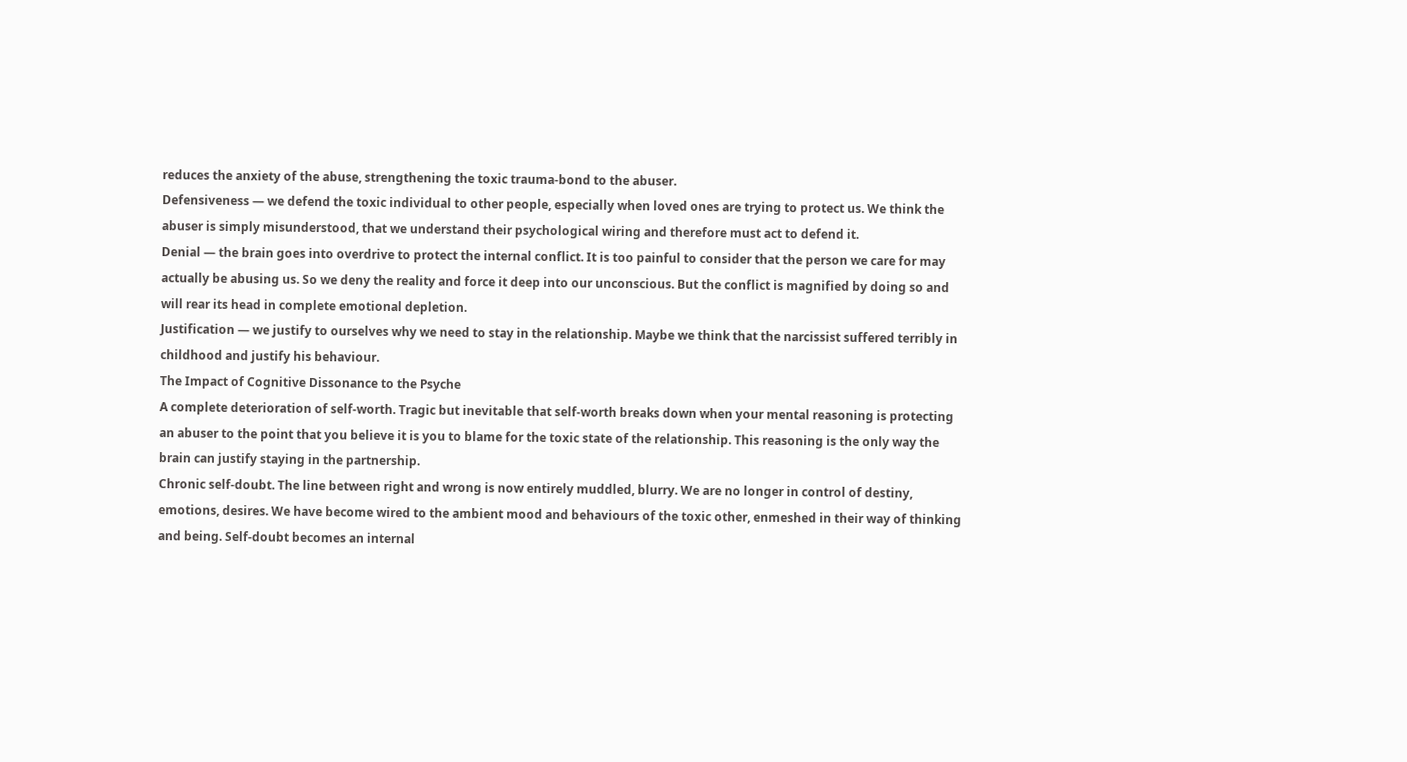reduces the anxiety of the abuse, strengthening the toxic trauma-bond to the abuser.
Defensiveness — we defend the toxic individual to other people, especially when loved ones are trying to protect us. We think the abuser is simply misunderstood, that we understand their psychological wiring and therefore must act to defend it.
Denial — the brain goes into overdrive to protect the internal conflict. It is too painful to consider that the person we care for may actually be abusing us. So we deny the reality and force it deep into our unconscious. But the conflict is magnified by doing so and will rear its head in complete emotional depletion.
Justification — we justify to ourselves why we need to stay in the relationship. Maybe we think that the narcissist suffered terribly in childhood and justify his behaviour.
The Impact of Cognitive Dissonance to the Psyche
A complete deterioration of self-worth. Tragic but inevitable that self-worth breaks down when your mental reasoning is protecting an abuser to the point that you believe it is you to blame for the toxic state of the relationship. This reasoning is the only way the brain can justify staying in the partnership.
Chronic self-doubt. The line between right and wrong is now entirely muddled, blurry. We are no longer in control of destiny, emotions, desires. We have become wired to the ambient mood and behaviours of the toxic other, enmeshed in their way of thinking and being. Self-doubt becomes an internal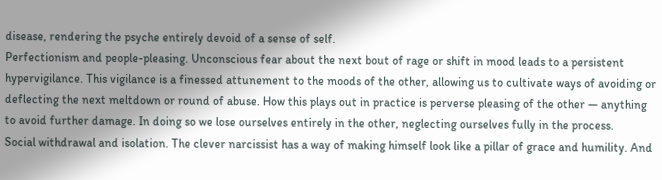disease, rendering the psyche entirely devoid of a sense of self.
Perfectionism and people-pleasing. Unconscious fear about the next bout of rage or shift in mood leads to a persistent hypervigilance. This vigilance is a finessed attunement to the moods of the other, allowing us to cultivate ways of avoiding or deflecting the next meltdown or round of abuse. How this plays out in practice is perverse pleasing of the other — anything to avoid further damage. In doing so we lose ourselves entirely in the other, neglecting ourselves fully in the process.
Social withdrawal and isolation. The clever narcissist has a way of making himself look like a pillar of grace and humility. And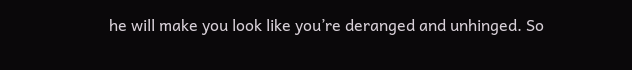he will make you look like you’re deranged and unhinged. So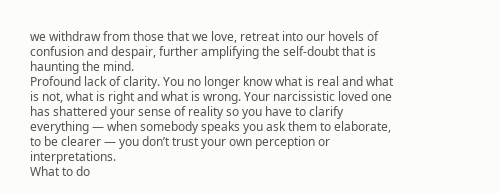we withdraw from those that we love, retreat into our hovels of confusion and despair, further amplifying the self-doubt that is haunting the mind.
Profound lack of clarity. You no longer know what is real and what is not, what is right and what is wrong. Your narcissistic loved one has shattered your sense of reality so you have to clarify everything — when somebody speaks you ask them to elaborate, to be clearer — you don’t trust your own perception or interpretations.
What to do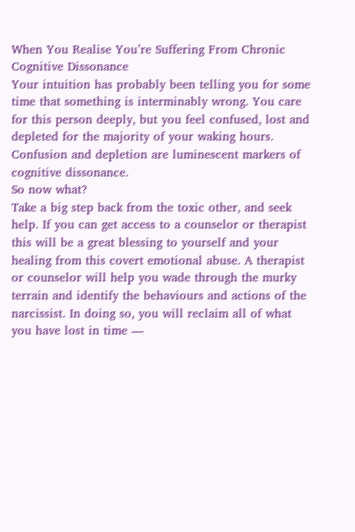When You Realise You’re Suffering From Chronic Cognitive Dissonance
Your intuition has probably been telling you for some time that something is interminably wrong. You care for this person deeply, but you feel confused, lost and depleted for the majority of your waking hours.
Confusion and depletion are luminescent markers of cognitive dissonance.
So now what?
Take a big step back from the toxic other, and seek help. If you can get access to a counselor or therapist this will be a great blessing to yourself and your healing from this covert emotional abuse. A therapist or counselor will help you wade through the murky terrain and identify the behaviours and actions of the narcissist. In doing so, you will reclaim all of what you have lost in time —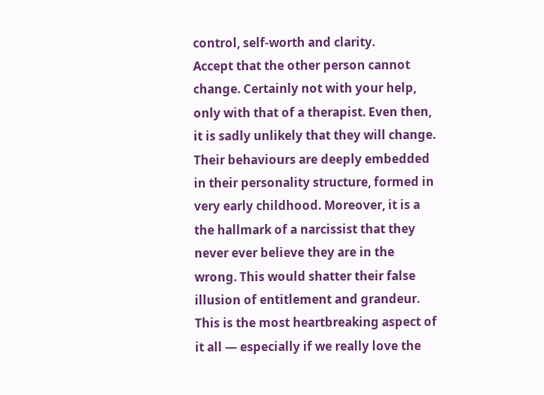control, self-worth and clarity.
Accept that the other person cannot change. Certainly not with your help, only with that of a therapist. Even then, it is sadly unlikely that they will change. Their behaviours are deeply embedded in their personality structure, formed in very early childhood. Moreover, it is a the hallmark of a narcissist that they never ever believe they are in the wrong. This would shatter their false illusion of entitlement and grandeur. This is the most heartbreaking aspect of it all — especially if we really love the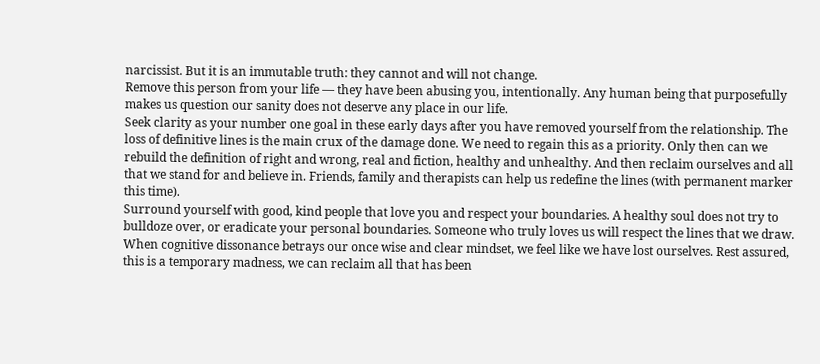narcissist. But it is an immutable truth: they cannot and will not change.
Remove this person from your life — they have been abusing you, intentionally. Any human being that purposefully makes us question our sanity does not deserve any place in our life.
Seek clarity as your number one goal in these early days after you have removed yourself from the relationship. The loss of definitive lines is the main crux of the damage done. We need to regain this as a priority. Only then can we rebuild the definition of right and wrong, real and fiction, healthy and unhealthy. And then reclaim ourselves and all that we stand for and believe in. Friends, family and therapists can help us redefine the lines (with permanent marker this time).
Surround yourself with good, kind people that love you and respect your boundaries. A healthy soul does not try to bulldoze over, or eradicate your personal boundaries. Someone who truly loves us will respect the lines that we draw.
When cognitive dissonance betrays our once wise and clear mindset, we feel like we have lost ourselves. Rest assured, this is a temporary madness, we can reclaim all that has been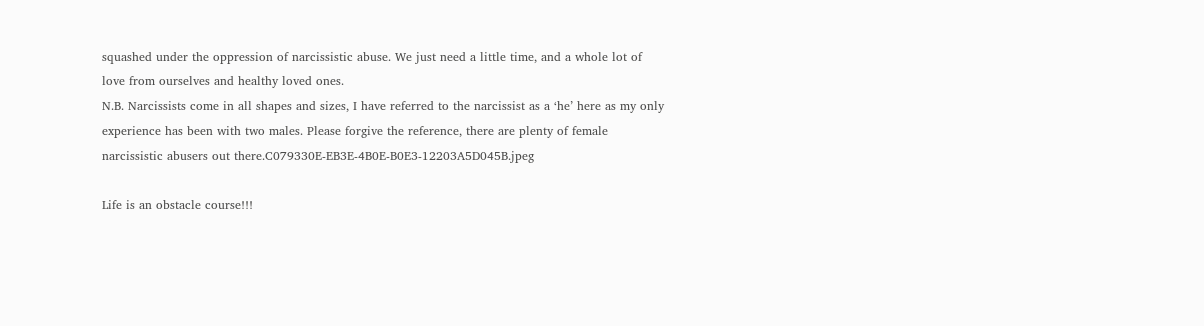squashed under the oppression of narcissistic abuse. We just need a little time, and a whole lot of love from ourselves and healthy loved ones.
N.B. Narcissists come in all shapes and sizes, I have referred to the narcissist as a ‘he’ here as my only experience has been with two males. Please forgive the reference, there are plenty of female narcissistic abusers out there.C079330E-EB3E-4B0E-B0E3-12203A5D045B.jpeg

Life is an obstacle course!!!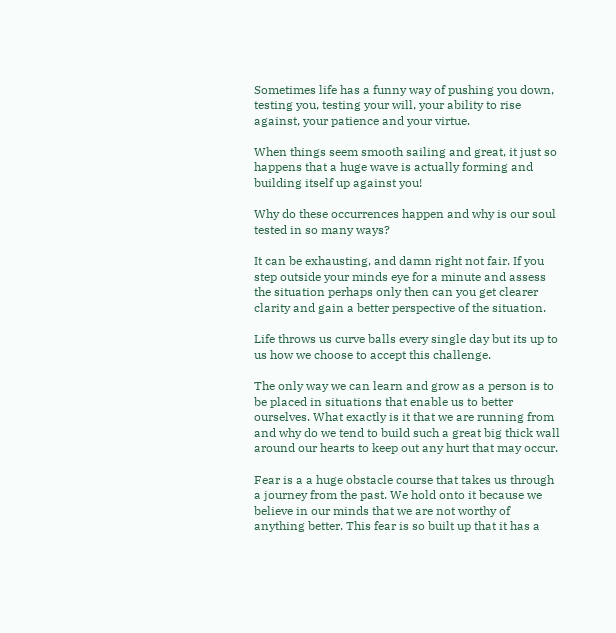Sometimes life has a funny way of pushing you down, testing you, testing your will, your ability to rise against, your patience and your virtue.

When things seem smooth sailing and great, it just so happens that a huge wave is actually forming and building itself up against you!

Why do these occurrences happen and why is our soul tested in so many ways?

It can be exhausting, and damn right not fair. If you step outside your minds eye for a minute and assess the situation perhaps only then can you get clearer clarity and gain a better perspective of the situation.

Life throws us curve balls every single day but its up to us how we choose to accept this challenge.

The only way we can learn and grow as a person is to be placed in situations that enable us to better ourselves. What exactly is it that we are running from and why do we tend to build such a great big thick wall around our hearts to keep out any hurt that may occur.

Fear is a a huge obstacle course that takes us through a journey from the past. We hold onto it because we believe in our minds that we are not worthy of anything better. This fear is so built up that it has a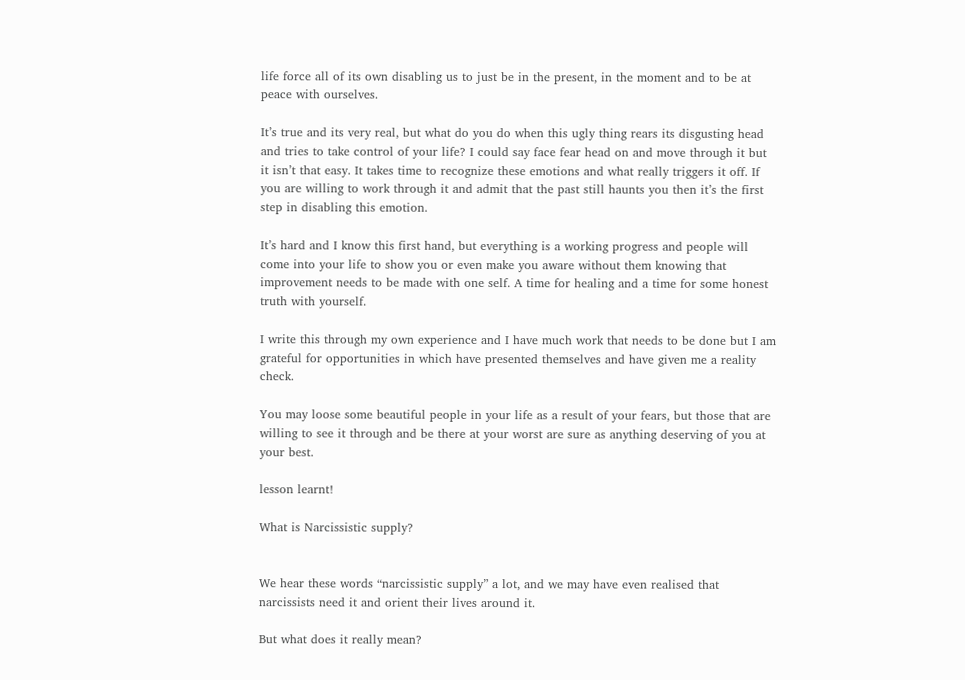life force all of its own disabling us to just be in the present, in the moment and to be at peace with ourselves.

It’s true and its very real, but what do you do when this ugly thing rears its disgusting head and tries to take control of your life? I could say face fear head on and move through it but it isn’t that easy. It takes time to recognize these emotions and what really triggers it off. If you are willing to work through it and admit that the past still haunts you then it’s the first step in disabling this emotion.

It’s hard and I know this first hand, but everything is a working progress and people will come into your life to show you or even make you aware without them knowing that improvement needs to be made with one self. A time for healing and a time for some honest truth with yourself.

I write this through my own experience and I have much work that needs to be done but I am grateful for opportunities in which have presented themselves and have given me a reality check.

You may loose some beautiful people in your life as a result of your fears, but those that are willing to see it through and be there at your worst are sure as anything deserving of you at your best.

lesson learnt!

What is Narcissistic supply?


We hear these words “narcissistic supply” a lot, and we may have even realised that narcissists need it and orient their lives around it.

But what does it really mean?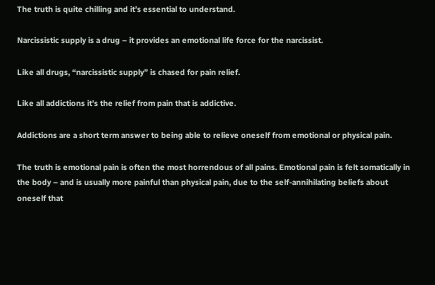The truth is quite chilling and it’s essential to understand.

Narcissistic supply is a drug – it provides an emotional life force for the narcissist.

Like all drugs, “narcissistic supply” is chased for pain relief.

Like all addictions it’s the relief from pain that is addictive.

Addictions are a short term answer to being able to relieve oneself from emotional or physical pain.

The truth is emotional pain is often the most horrendous of all pains. Emotional pain is felt somatically in the body – and is usually more painful than physical pain, due to the self-annihilating beliefs about oneself that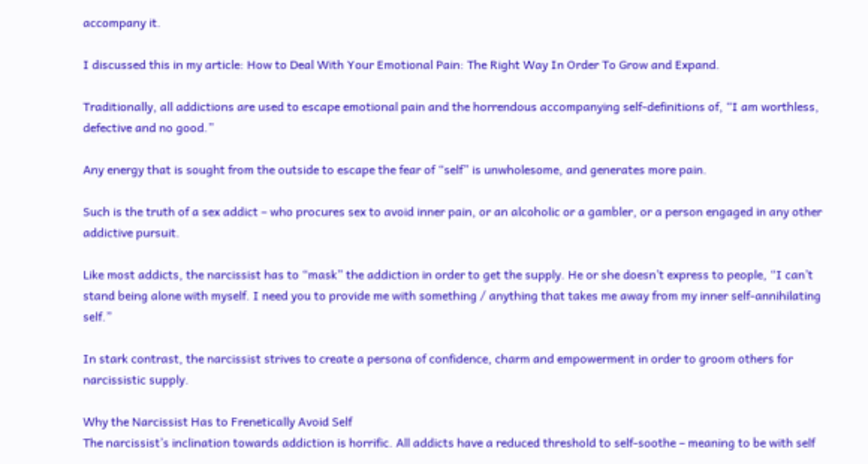accompany it.

I discussed this in my article: How to Deal With Your Emotional Pain: The Right Way In Order To Grow and Expand.

Traditionally, all addictions are used to escape emotional pain and the horrendous accompanying self-definitions of, “I am worthless, defective and no good.”

Any energy that is sought from the outside to escape the fear of “self” is unwholesome, and generates more pain.

Such is the truth of a sex addict – who procures sex to avoid inner pain, or an alcoholic or a gambler, or a person engaged in any other addictive pursuit.

Like most addicts, the narcissist has to “mask” the addiction in order to get the supply. He or she doesn’t express to people, “I can’t stand being alone with myself. I need you to provide me with something / anything that takes me away from my inner self-annihilating self.”

In stark contrast, the narcissist strives to create a persona of confidence, charm and empowerment in order to groom others for narcissistic supply.

Why the Narcissist Has to Frenetically Avoid Self
The narcissist’s inclination towards addiction is horrific. All addicts have a reduced threshold to self-soothe – meaning to be with self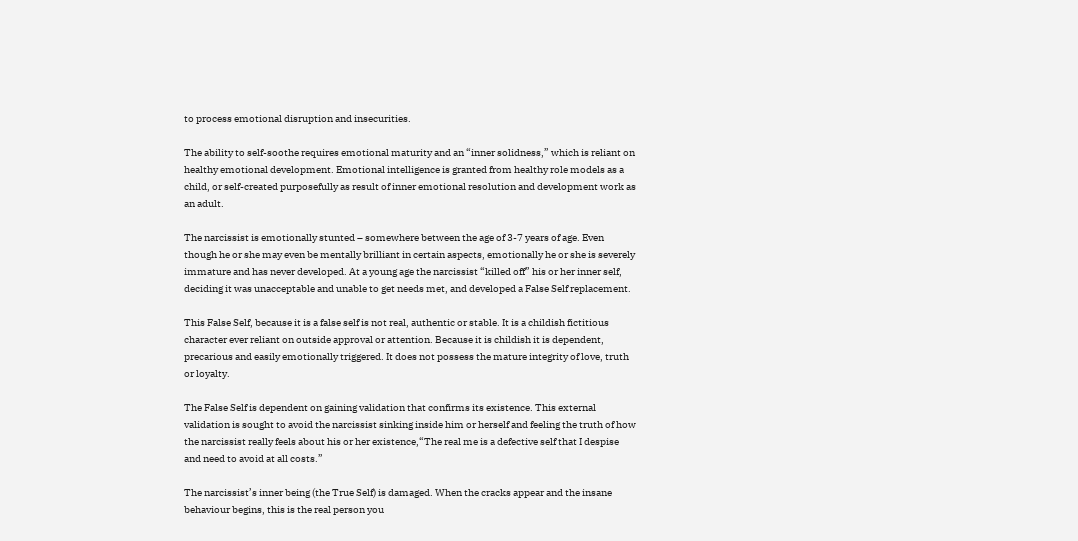to process emotional disruption and insecurities.

The ability to self-soothe requires emotional maturity and an “inner solidness,” which is reliant on healthy emotional development. Emotional intelligence is granted from healthy role models as a child, or self-created purposefully as result of inner emotional resolution and development work as an adult.

The narcissist is emotionally stunted – somewhere between the age of 3-7 years of age. Even though he or she may even be mentally brilliant in certain aspects, emotionally he or she is severely immature and has never developed. At a young age the narcissist “killed off” his or her inner self, deciding it was unacceptable and unable to get needs met, and developed a False Self replacement.

This False Self, because it is a false self is not real, authentic or stable. It is a childish fictitious character ever reliant on outside approval or attention. Because it is childish it is dependent, precarious and easily emotionally triggered. It does not possess the mature integrity of love, truth or loyalty.

The False Self is dependent on gaining validation that confirms its existence. This external validation is sought to avoid the narcissist sinking inside him or herself and feeling the truth of how the narcissist really feels about his or her existence,“The real me is a defective self that I despise and need to avoid at all costs.”

The narcissist’s inner being (the True Self) is damaged. When the cracks appear and the insane behaviour begins, this is the real person you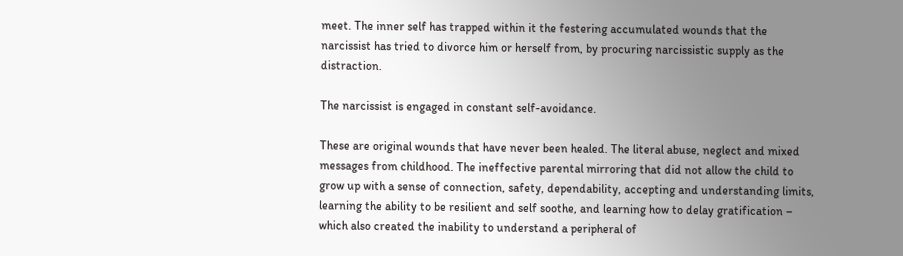meet. The inner self has trapped within it the festering accumulated wounds that the narcissist has tried to divorce him or herself from, by procuring narcissistic supply as the distraction.

The narcissist is engaged in constant self-avoidance.

These are original wounds that have never been healed. The literal abuse, neglect and mixed messages from childhood. The ineffective parental mirroring that did not allow the child to grow up with a sense of connection, safety, dependability, accepting and understanding limits, learning the ability to be resilient and self soothe, and learning how to delay gratification – which also created the inability to understand a peripheral of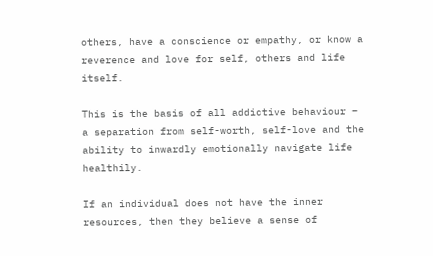others, have a conscience or empathy, or know a reverence and love for self, others and life itself.

This is the basis of all addictive behaviour – a separation from self-worth, self-love and the ability to inwardly emotionally navigate life healthily.

If an individual does not have the inner resources, then they believe a sense of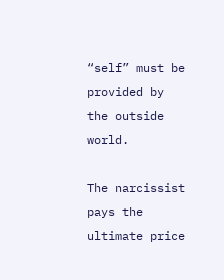“self” must be provided by the outside world.

The narcissist pays the ultimate price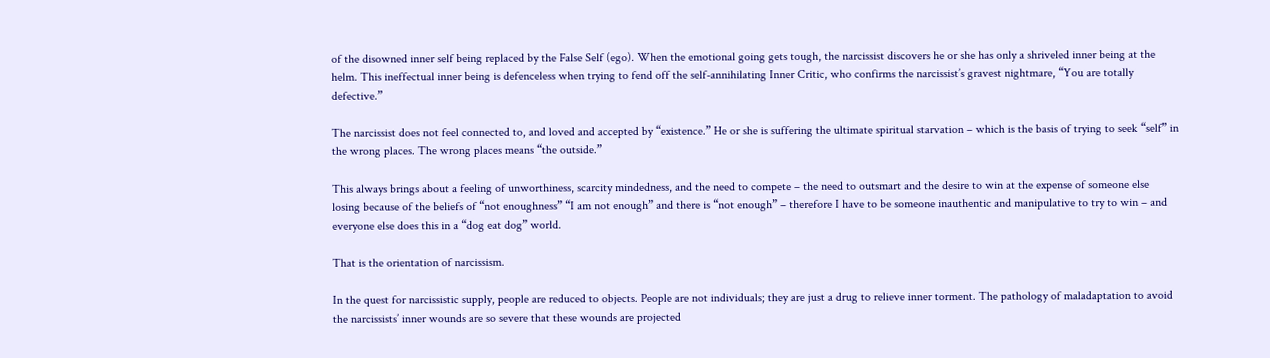of the disowned inner self being replaced by the False Self (ego). When the emotional going gets tough, the narcissist discovers he or she has only a shriveled inner being at the helm. This ineffectual inner being is defenceless when trying to fend off the self-annihilating Inner Critic, who confirms the narcissist’s gravest nightmare, “You are totally defective.”

The narcissist does not feel connected to, and loved and accepted by “existence.” He or she is suffering the ultimate spiritual starvation – which is the basis of trying to seek “self” in the wrong places. The wrong places means “the outside.”

This always brings about a feeling of unworthiness, scarcity mindedness, and the need to compete – the need to outsmart and the desire to win at the expense of someone else losing because of the beliefs of “not enoughness” “I am not enough” and there is “not enough” – therefore I have to be someone inauthentic and manipulative to try to win – and everyone else does this in a “dog eat dog” world.

That is the orientation of narcissism.

In the quest for narcissistic supply, people are reduced to objects. People are not individuals; they are just a drug to relieve inner torment. The pathology of maladaptation to avoid the narcissists’ inner wounds are so severe that these wounds are projected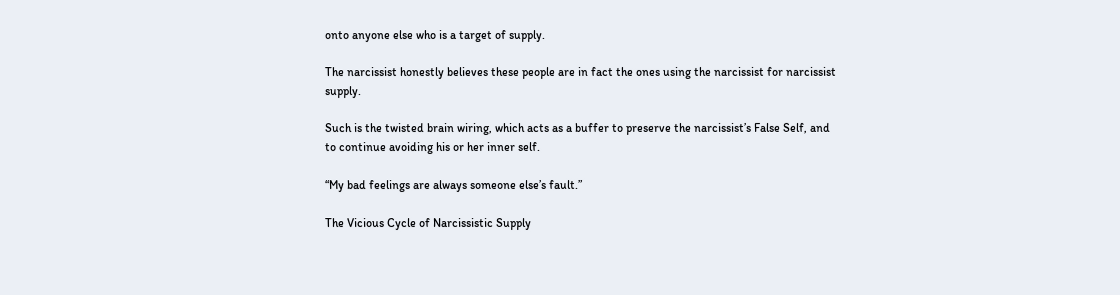onto anyone else who is a target of supply.

The narcissist honestly believes these people are in fact the ones using the narcissist for narcissist supply.

Such is the twisted brain wiring, which acts as a buffer to preserve the narcissist’s False Self, and to continue avoiding his or her inner self.

“My bad feelings are always someone else’s fault.”

The Vicious Cycle of Narcissistic Supply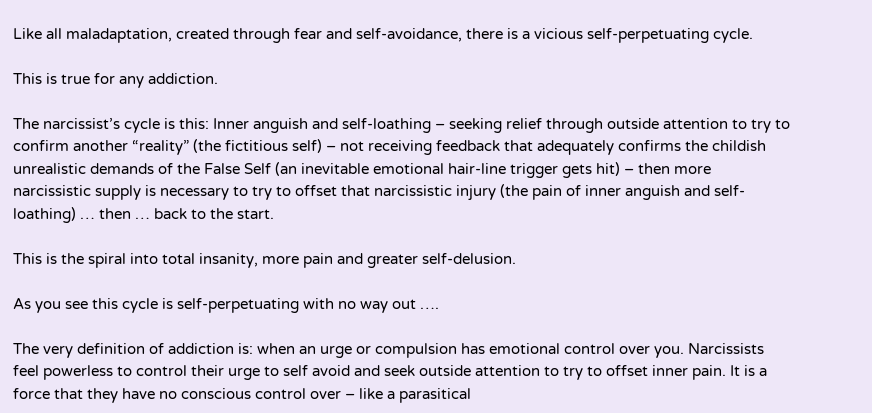Like all maladaptation, created through fear and self-avoidance, there is a vicious self-perpetuating cycle.

This is true for any addiction.

The narcissist’s cycle is this: Inner anguish and self-loathing – seeking relief through outside attention to try to confirm another “reality” (the fictitious self) – not receiving feedback that adequately confirms the childish unrealistic demands of the False Self (an inevitable emotional hair-line trigger gets hit) – then more narcissistic supply is necessary to try to offset that narcissistic injury (the pain of inner anguish and self-loathing) … then … back to the start.

This is the spiral into total insanity, more pain and greater self-delusion.

As you see this cycle is self-perpetuating with no way out ….

The very definition of addiction is: when an urge or compulsion has emotional control over you. Narcissists feel powerless to control their urge to self avoid and seek outside attention to try to offset inner pain. It is a force that they have no conscious control over – like a parasitical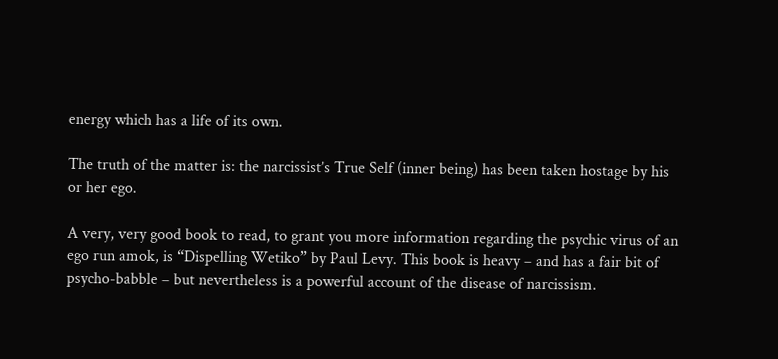energy which has a life of its own.

The truth of the matter is: the narcissist’s True Self (inner being) has been taken hostage by his or her ego.

A very, very good book to read, to grant you more information regarding the psychic virus of an ego run amok, is “Dispelling Wetiko” by Paul Levy. This book is heavy – and has a fair bit of psycho-babble – but nevertheless is a powerful account of the disease of narcissism.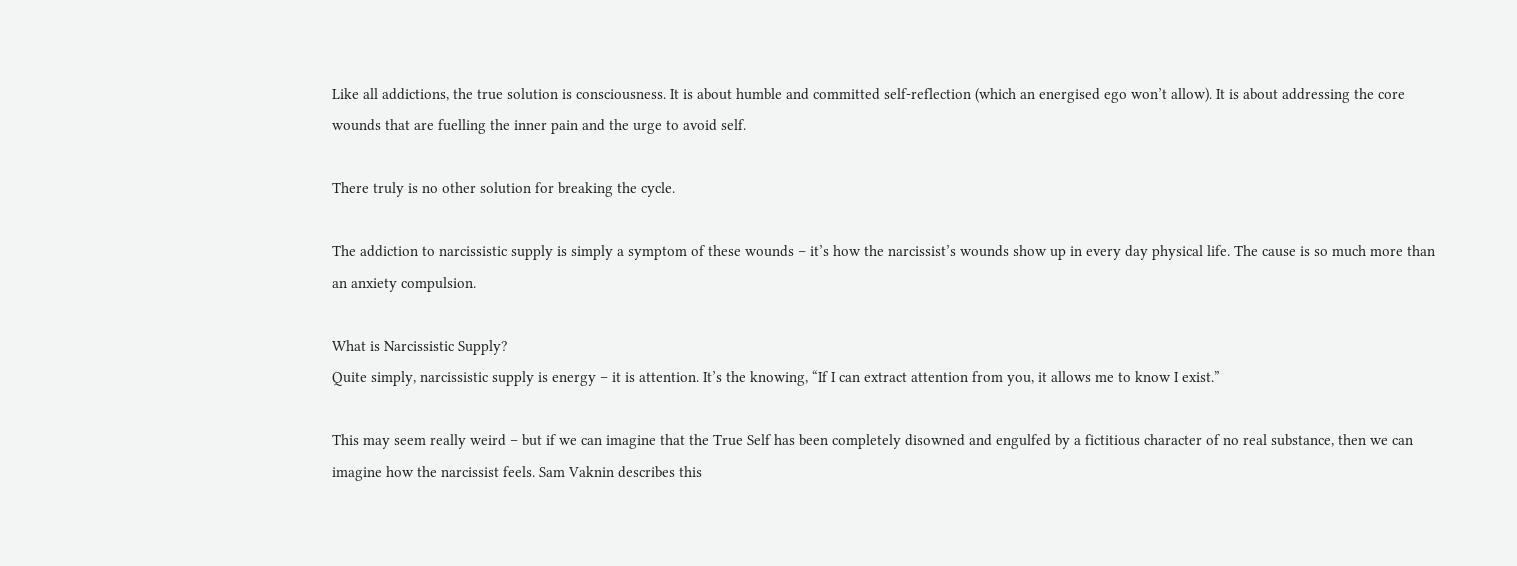Like all addictions, the true solution is consciousness. It is about humble and committed self-reflection (which an energised ego won’t allow). It is about addressing the core wounds that are fuelling the inner pain and the urge to avoid self.

There truly is no other solution for breaking the cycle.

The addiction to narcissistic supply is simply a symptom of these wounds – it’s how the narcissist’s wounds show up in every day physical life. The cause is so much more than an anxiety compulsion.

What is Narcissistic Supply?
Quite simply, narcissistic supply is energy – it is attention. It’s the knowing, “If I can extract attention from you, it allows me to know I exist.”

This may seem really weird – but if we can imagine that the True Self has been completely disowned and engulfed by a fictitious character of no real substance, then we can imagine how the narcissist feels. Sam Vaknin describes this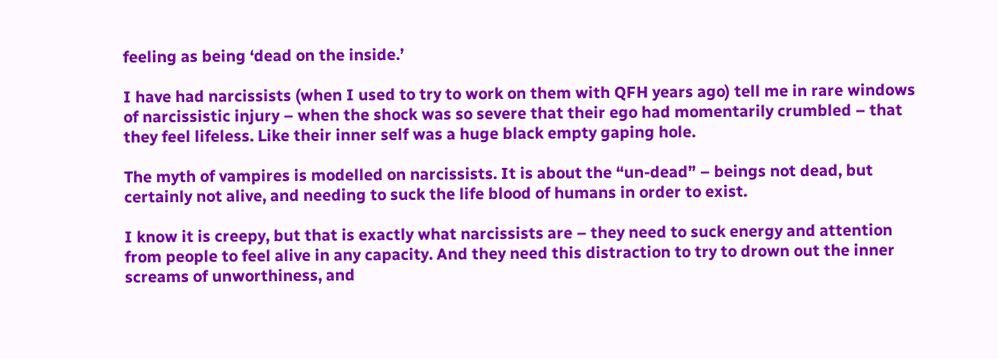feeling as being ‘dead on the inside.’

I have had narcissists (when I used to try to work on them with QFH years ago) tell me in rare windows of narcissistic injury – when the shock was so severe that their ego had momentarily crumbled – that they feel lifeless. Like their inner self was a huge black empty gaping hole.

The myth of vampires is modelled on narcissists. It is about the “un-dead” – beings not dead, but certainly not alive, and needing to suck the life blood of humans in order to exist.

I know it is creepy, but that is exactly what narcissists are – they need to suck energy and attention from people to feel alive in any capacity. And they need this distraction to try to drown out the inner screams of unworthiness, and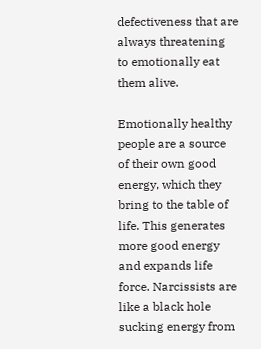defectiveness that are always threatening to emotionally eat them alive.

Emotionally healthy people are a source of their own good energy, which they bring to the table of life. This generates more good energy and expands life force. Narcissists are like a black hole sucking energy from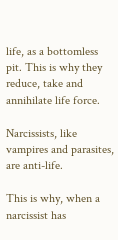life, as a bottomless pit. This is why they reduce, take and annihilate life force.

Narcissists, like vampires and parasites, are anti-life.

This is why, when a narcissist has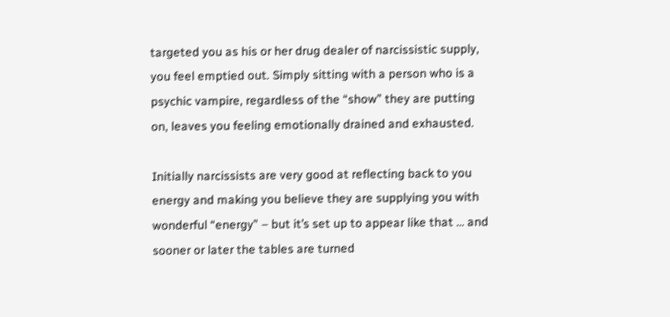targeted you as his or her drug dealer of narcissistic supply, you feel emptied out. Simply sitting with a person who is a psychic vampire, regardless of the “show” they are putting on, leaves you feeling emotionally drained and exhausted.

Initially narcissists are very good at reflecting back to you energy and making you believe they are supplying you with wonderful “energy” – but it’s set up to appear like that … and sooner or later the tables are turned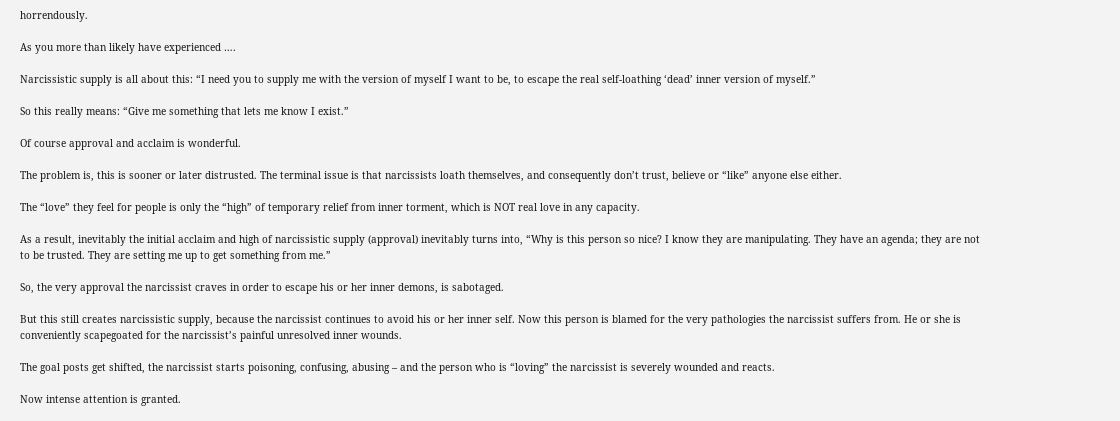horrendously.

As you more than likely have experienced ….

Narcissistic supply is all about this: “I need you to supply me with the version of myself I want to be, to escape the real self-loathing ‘dead’ inner version of myself.”

So this really means: “Give me something that lets me know I exist.”

Of course approval and acclaim is wonderful.

The problem is, this is sooner or later distrusted. The terminal issue is that narcissists loath themselves, and consequently don’t trust, believe or “like” anyone else either.

The “love” they feel for people is only the “high” of temporary relief from inner torment, which is NOT real love in any capacity.

As a result, inevitably the initial acclaim and high of narcissistic supply (approval) inevitably turns into, “Why is this person so nice? I know they are manipulating. They have an agenda; they are not to be trusted. They are setting me up to get something from me.”

So, the very approval the narcissist craves in order to escape his or her inner demons, is sabotaged.

But this still creates narcissistic supply, because the narcissist continues to avoid his or her inner self. Now this person is blamed for the very pathologies the narcissist suffers from. He or she is conveniently scapegoated for the narcissist’s painful unresolved inner wounds.

The goal posts get shifted, the narcissist starts poisoning, confusing, abusing – and the person who is “loving” the narcissist is severely wounded and reacts.

Now intense attention is granted.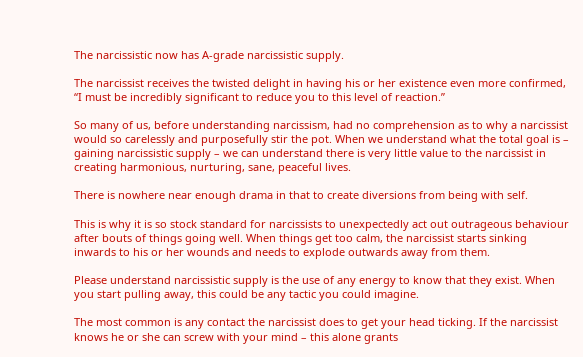The narcissistic now has A-grade narcissistic supply.

The narcissist receives the twisted delight in having his or her existence even more confirmed, “I must be incredibly significant to reduce you to this level of reaction.”

So many of us, before understanding narcissism, had no comprehension as to why a narcissist would so carelessly and purposefully stir the pot. When we understand what the total goal is – gaining narcissistic supply – we can understand there is very little value to the narcissist in creating harmonious, nurturing, sane, peaceful lives.

There is nowhere near enough drama in that to create diversions from being with self.

This is why it is so stock standard for narcissists to unexpectedly act out outrageous behaviour after bouts of things going well. When things get too calm, the narcissist starts sinking inwards to his or her wounds and needs to explode outwards away from them.

Please understand narcissistic supply is the use of any energy to know that they exist. When you start pulling away, this could be any tactic you could imagine.

The most common is any contact the narcissist does to get your head ticking. If the narcissist knows he or she can screw with your mind – this alone grants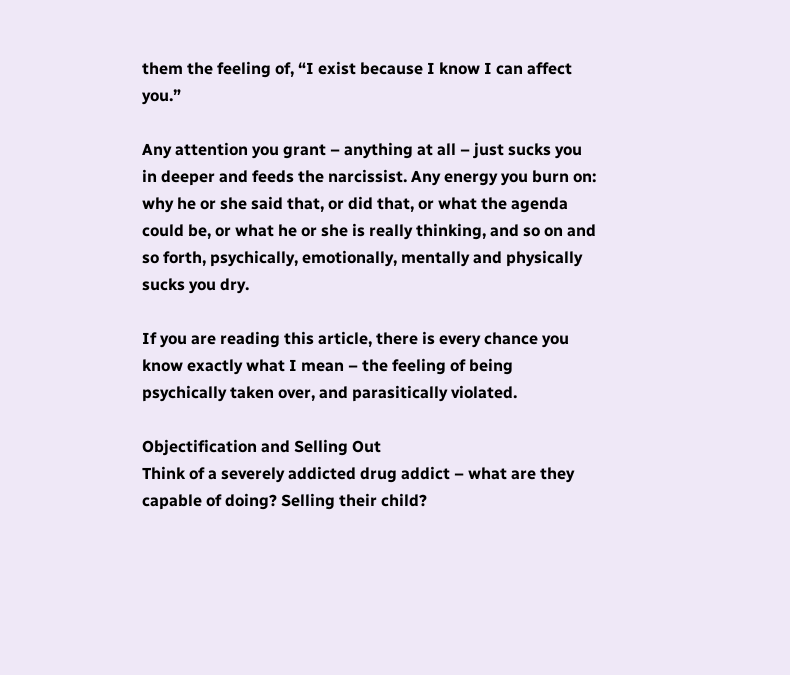them the feeling of, “I exist because I know I can affect you.”

Any attention you grant – anything at all – just sucks you in deeper and feeds the narcissist. Any energy you burn on: why he or she said that, or did that, or what the agenda could be, or what he or she is really thinking, and so on and so forth, psychically, emotionally, mentally and physically sucks you dry.

If you are reading this article, there is every chance you know exactly what I mean – the feeling of being psychically taken over, and parasitically violated.

Objectification and Selling Out
Think of a severely addicted drug addict – what are they capable of doing? Selling their child?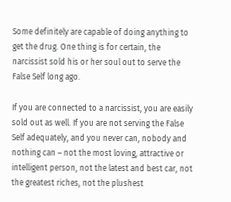Some definitely are capable of doing anything to get the drug. One thing is for certain, the narcissist sold his or her soul out to serve the False Self long ago.

If you are connected to a narcissist, you are easily sold out as well. If you are not serving the False Self adequately, and you never can, nobody and nothing can – not the most loving, attractive or intelligent person, not the latest and best car, not the greatest riches, not the plushest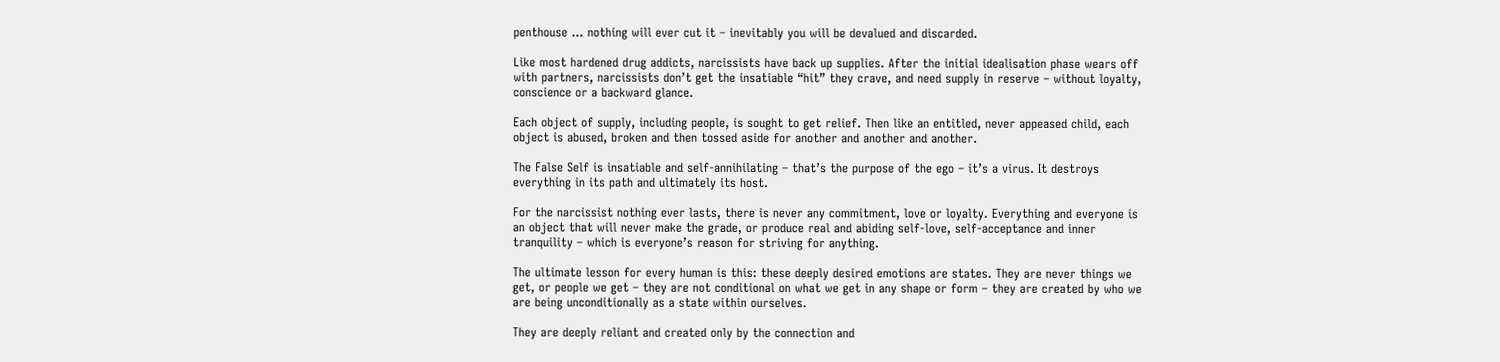penthouse … nothing will ever cut it – inevitably you will be devalued and discarded.

Like most hardened drug addicts, narcissists have back up supplies. After the initial idealisation phase wears off with partners, narcissists don’t get the insatiable “hit” they crave, and need supply in reserve – without loyalty, conscience or a backward glance.

Each object of supply, including people, is sought to get relief. Then like an entitled, never appeased child, each object is abused, broken and then tossed aside for another and another and another.

The False Self is insatiable and self-annihilating – that’s the purpose of the ego – it’s a virus. It destroys everything in its path and ultimately its host.

For the narcissist nothing ever lasts, there is never any commitment, love or loyalty. Everything and everyone is an object that will never make the grade, or produce real and abiding self-love, self-acceptance and inner tranquility – which is everyone’s reason for striving for anything.

The ultimate lesson for every human is this: these deeply desired emotions are states. They are never things we get, or people we get – they are not conditional on what we get in any shape or form – they are created by who we are being unconditionally as a state within ourselves.

They are deeply reliant and created only by the connection and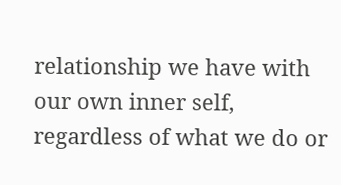relationship we have with our own inner self, regardless of what we do or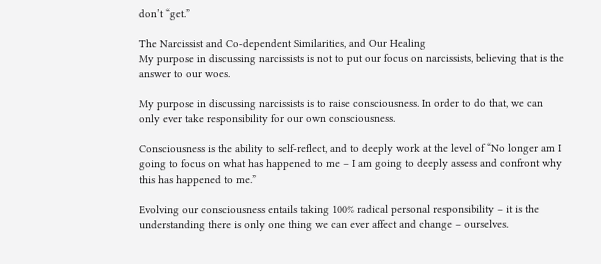don’t “get.”

The Narcissist and Co-dependent Similarities, and Our Healing
My purpose in discussing narcissists is not to put our focus on narcissists, believing that is the answer to our woes.

My purpose in discussing narcissists is to raise consciousness. In order to do that, we can only ever take responsibility for our own consciousness.

Consciousness is the ability to self-reflect, and to deeply work at the level of “No longer am I going to focus on what has happened to me – I am going to deeply assess and confront why this has happened to me.”

Evolving our consciousness entails taking 100% radical personal responsibility – it is the understanding there is only one thing we can ever affect and change – ourselves.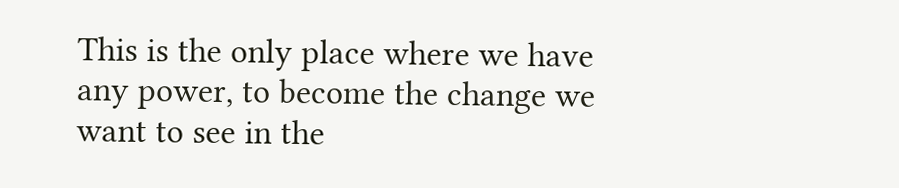This is the only place where we have any power, to become the change we want to see in the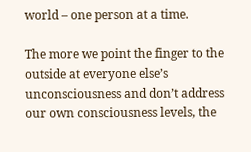world – one person at a time.

The more we point the finger to the outside at everyone else’s unconsciousness and don’t address our own consciousness levels, the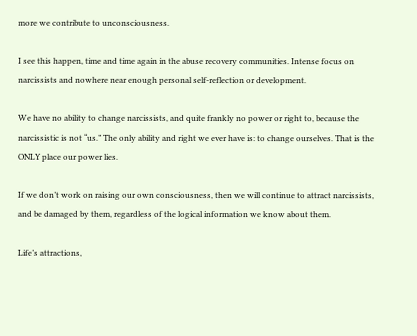more we contribute to unconsciousness.

I see this happen, time and time again in the abuse recovery communities. Intense focus on narcissists and nowhere near enough personal self-reflection or development.

We have no ability to change narcissists, and quite frankly no power or right to, because the narcissistic is not “us.” The only ability and right we ever have is: to change ourselves. That is the ONLY place our power lies.

If we don’t work on raising our own consciousness, then we will continue to attract narcissists, and be damaged by them, regardless of the logical information we know about them.

Life’s attractions,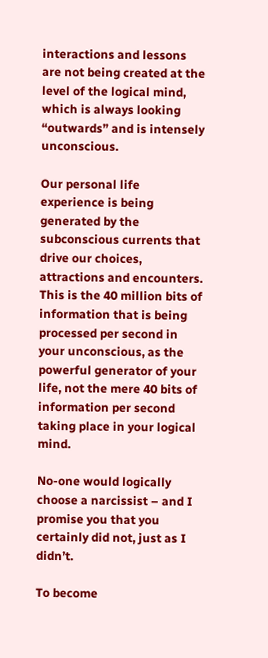interactions and lessons are not being created at the level of the logical mind, which is always looking “outwards” and is intensely unconscious.

Our personal life experience is being generated by the subconscious currents that drive our choices, attractions and encounters. This is the 40 million bits of information that is being processed per second in your unconscious, as the powerful generator of your life, not the mere 40 bits of information per second taking place in your logical mind.

No-one would logically choose a narcissist – and I promise you that you certainly did not, just as I didn’t.

To become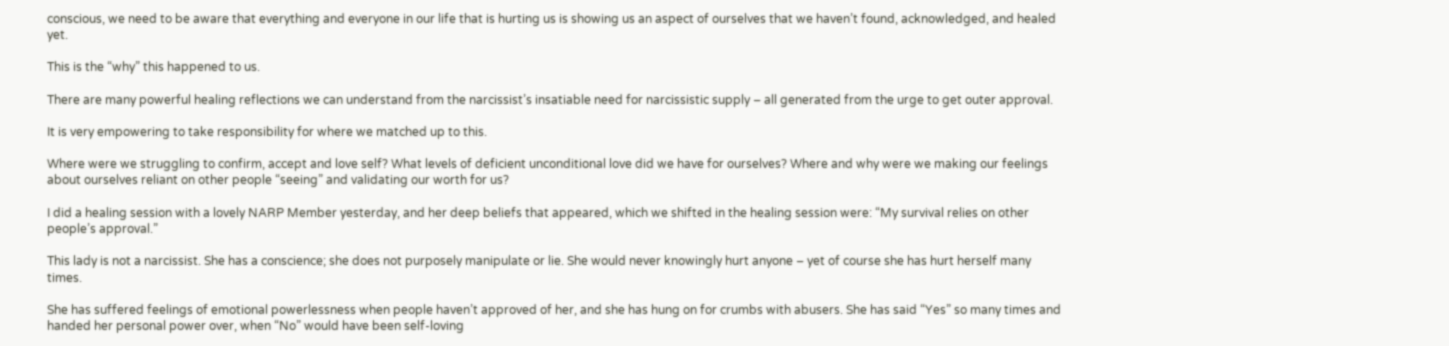conscious, we need to be aware that everything and everyone in our life that is hurting us is showing us an aspect of ourselves that we haven’t found, acknowledged, and healed yet.

This is the “why” this happened to us.

There are many powerful healing reflections we can understand from the narcissist’s insatiable need for narcissistic supply – all generated from the urge to get outer approval.

It is very empowering to take responsibility for where we matched up to this.

Where were we struggling to confirm, accept and love self? What levels of deficient unconditional love did we have for ourselves? Where and why were we making our feelings about ourselves reliant on other people “seeing” and validating our worth for us?

I did a healing session with a lovely NARP Member yesterday, and her deep beliefs that appeared, which we shifted in the healing session were: “My survival relies on other people’s approval.”

This lady is not a narcissist. She has a conscience; she does not purposely manipulate or lie. She would never knowingly hurt anyone – yet of course she has hurt herself many times.

She has suffered feelings of emotional powerlessness when people haven’t approved of her, and she has hung on for crumbs with abusers. She has said “Yes” so many times and handed her personal power over, when “No” would have been self-loving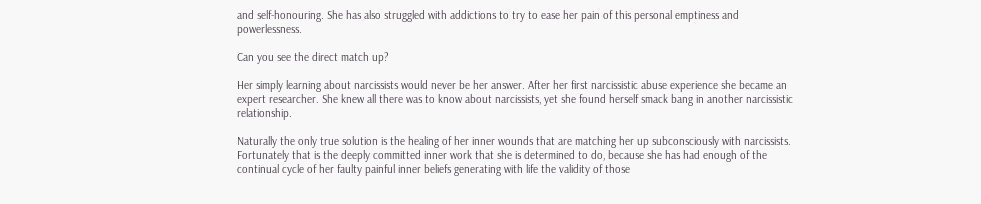and self-honouring. She has also struggled with addictions to try to ease her pain of this personal emptiness and powerlessness.

Can you see the direct match up?

Her simply learning about narcissists would never be her answer. After her first narcissistic abuse experience she became an expert researcher. She knew all there was to know about narcissists, yet she found herself smack bang in another narcissistic relationship.

Naturally the only true solution is the healing of her inner wounds that are matching her up subconsciously with narcissists. Fortunately that is the deeply committed inner work that she is determined to do, because she has had enough of the continual cycle of her faulty painful inner beliefs generating with life the validity of those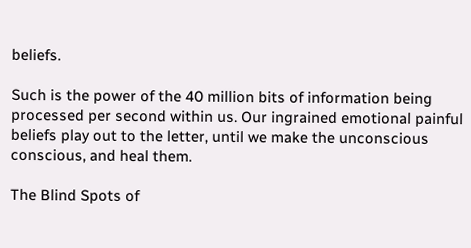beliefs.

Such is the power of the 40 million bits of information being processed per second within us. Our ingrained emotional painful beliefs play out to the letter, until we make the unconscious conscious, and heal them.

The Blind Spots of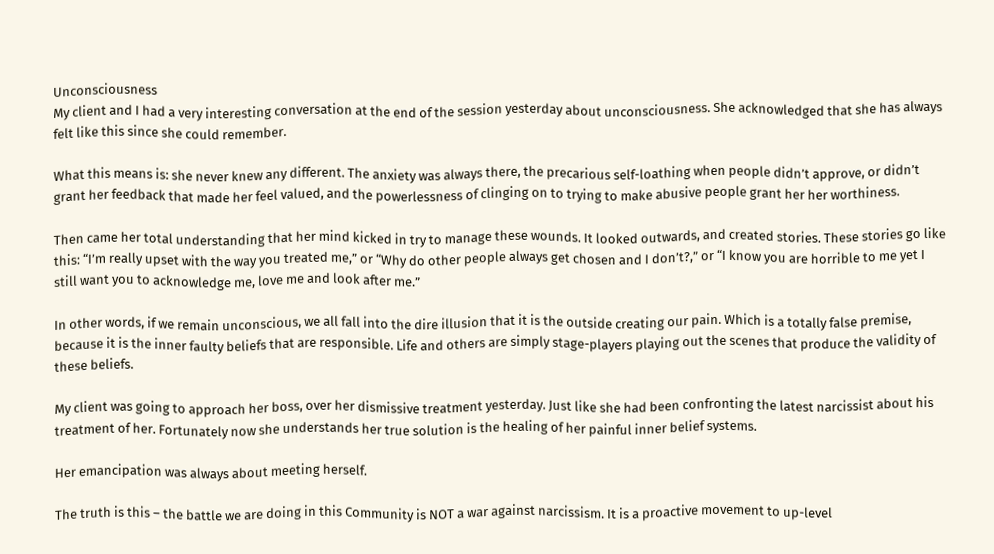Unconsciousness
My client and I had a very interesting conversation at the end of the session yesterday about unconsciousness. She acknowledged that she has always felt like this since she could remember.

What this means is: she never knew any different. The anxiety was always there, the precarious self-loathing when people didn’t approve, or didn’t grant her feedback that made her feel valued, and the powerlessness of clinging on to trying to make abusive people grant her her worthiness.

Then came her total understanding that her mind kicked in try to manage these wounds. It looked outwards, and created stories. These stories go like this: “I’m really upset with the way you treated me,” or “Why do other people always get chosen and I don’t?,” or “I know you are horrible to me yet I still want you to acknowledge me, love me and look after me.”

In other words, if we remain unconscious, we all fall into the dire illusion that it is the outside creating our pain. Which is a totally false premise, because it is the inner faulty beliefs that are responsible. Life and others are simply stage-players playing out the scenes that produce the validity of these beliefs.

My client was going to approach her boss, over her dismissive treatment yesterday. Just like she had been confronting the latest narcissist about his treatment of her. Fortunately now she understands her true solution is the healing of her painful inner belief systems.

Her emancipation was always about meeting herself.

The truth is this – the battle we are doing in this Community is NOT a war against narcissism. It is a proactive movement to up-level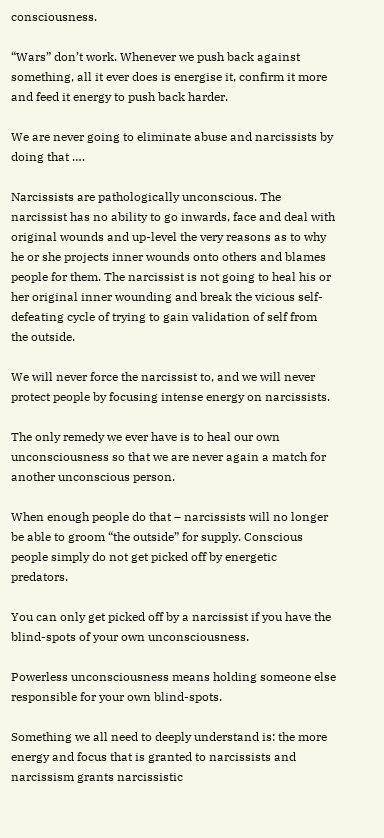consciousness.

“Wars” don’t work. Whenever we push back against something, all it ever does is energise it, confirm it more and feed it energy to push back harder.

We are never going to eliminate abuse and narcissists by doing that ….

Narcissists are pathologically unconscious. The narcissist has no ability to go inwards, face and deal with original wounds and up-level the very reasons as to why he or she projects inner wounds onto others and blames people for them. The narcissist is not going to heal his or her original inner wounding and break the vicious self-defeating cycle of trying to gain validation of self from the outside.

We will never force the narcissist to, and we will never protect people by focusing intense energy on narcissists.

The only remedy we ever have is to heal our own unconsciousness so that we are never again a match for another unconscious person.

When enough people do that – narcissists will no longer be able to groom “the outside” for supply. Conscious people simply do not get picked off by energetic predators.

You can only get picked off by a narcissist if you have the blind-spots of your own unconsciousness.

Powerless unconsciousness means holding someone else responsible for your own blind-spots.

Something we all need to deeply understand is: the more energy and focus that is granted to narcissists and narcissism grants narcissistic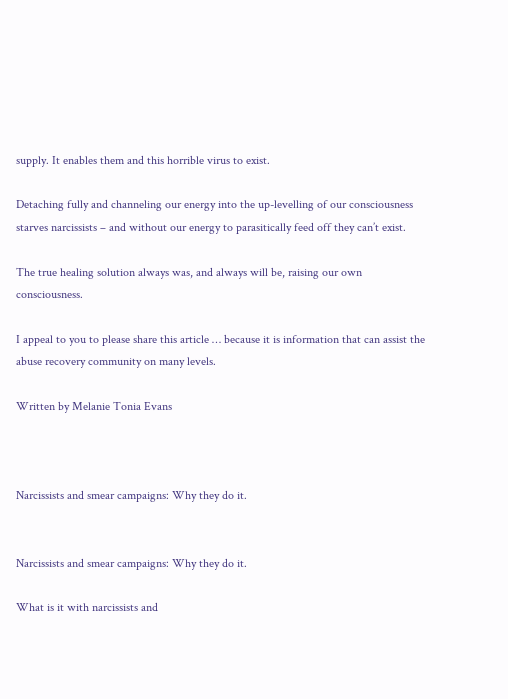supply. It enables them and this horrible virus to exist.

Detaching fully and channeling our energy into the up-levelling of our consciousness starves narcissists – and without our energy to parasitically feed off they can’t exist.

The true healing solution always was, and always will be, raising our own consciousness.

I appeal to you to please share this article … because it is information that can assist the abuse recovery community on many levels.

Written by Melanie Tonia Evans



Narcissists and smear campaigns: Why they do it.


Narcissists and smear campaigns: Why they do it.

What is it with narcissists and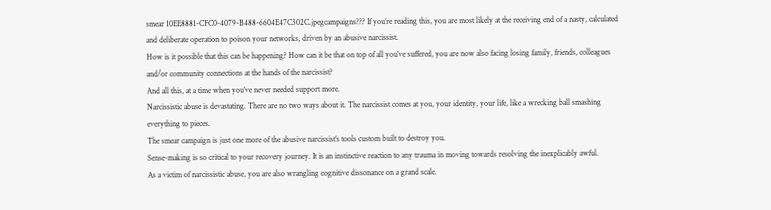smear 10EE8881-CFC0-4079-B488-6604E47C302C.jpegcampaigns??? If you’re reading this, you are most likely at the receiving end of a nasty, calculated and deliberate operation to poison your networks, driven by an abusive narcissist.
How is it possible that this can be happening? How can it be that on top of all you’ve suffered, you are now also facing losing family, friends, colleagues and/or community connections at the hands of the narcissist?
And all this, at a time when you’ve never needed support more.
Narcissistic abuse is devastating. There are no two ways about it. The narcissist comes at you, your identity, your life, like a wrecking ball smashing everything to pieces.
The smear campaign is just one more of the abusive narcissist’s tools custom built to destroy you.
Sense-making is so critical to your recovery journey. It is an instinctive reaction to any trauma in moving towards resolving the inexplicably awful.
As a victim of narcissistic abuse, you are also wrangling cognitive dissonance on a grand scale.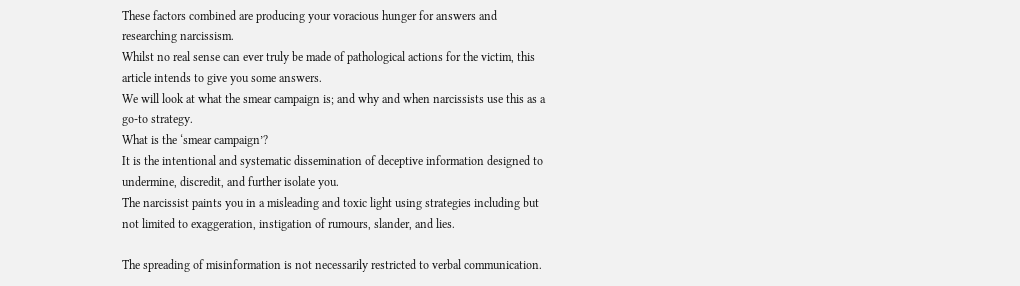These factors combined are producing your voracious hunger for answers and researching narcissism.
Whilst no real sense can ever truly be made of pathological actions for the victim, this article intends to give you some answers.
We will look at what the smear campaign is; and why and when narcissists use this as a go-to strategy.
What is the ‘smear campaign’?
It is the intentional and systematic dissemination of deceptive information designed to undermine, discredit, and further isolate you.
The narcissist paints you in a misleading and toxic light using strategies including but not limited to exaggeration, instigation of rumours, slander, and lies.

The spreading of misinformation is not necessarily restricted to verbal communication.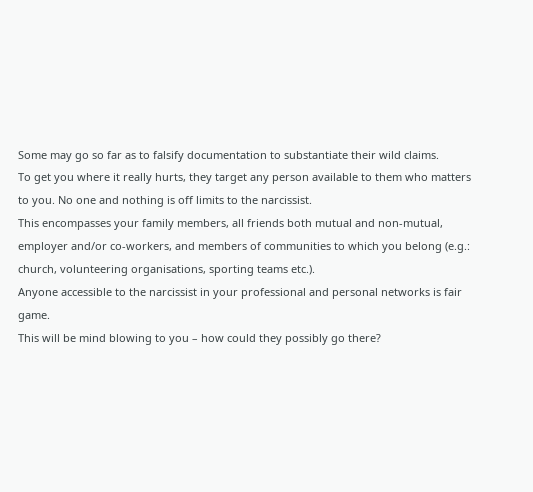Some may go so far as to falsify documentation to substantiate their wild claims.
To get you where it really hurts, they target any person available to them who matters to you. No one and nothing is off limits to the narcissist.
This encompasses your family members, all friends both mutual and non-mutual, employer and/or co-workers, and members of communities to which you belong (e.g.: church, volunteering organisations, sporting teams etc.).
Anyone accessible to the narcissist in your professional and personal networks is fair game.
This will be mind blowing to you – how could they possibly go there?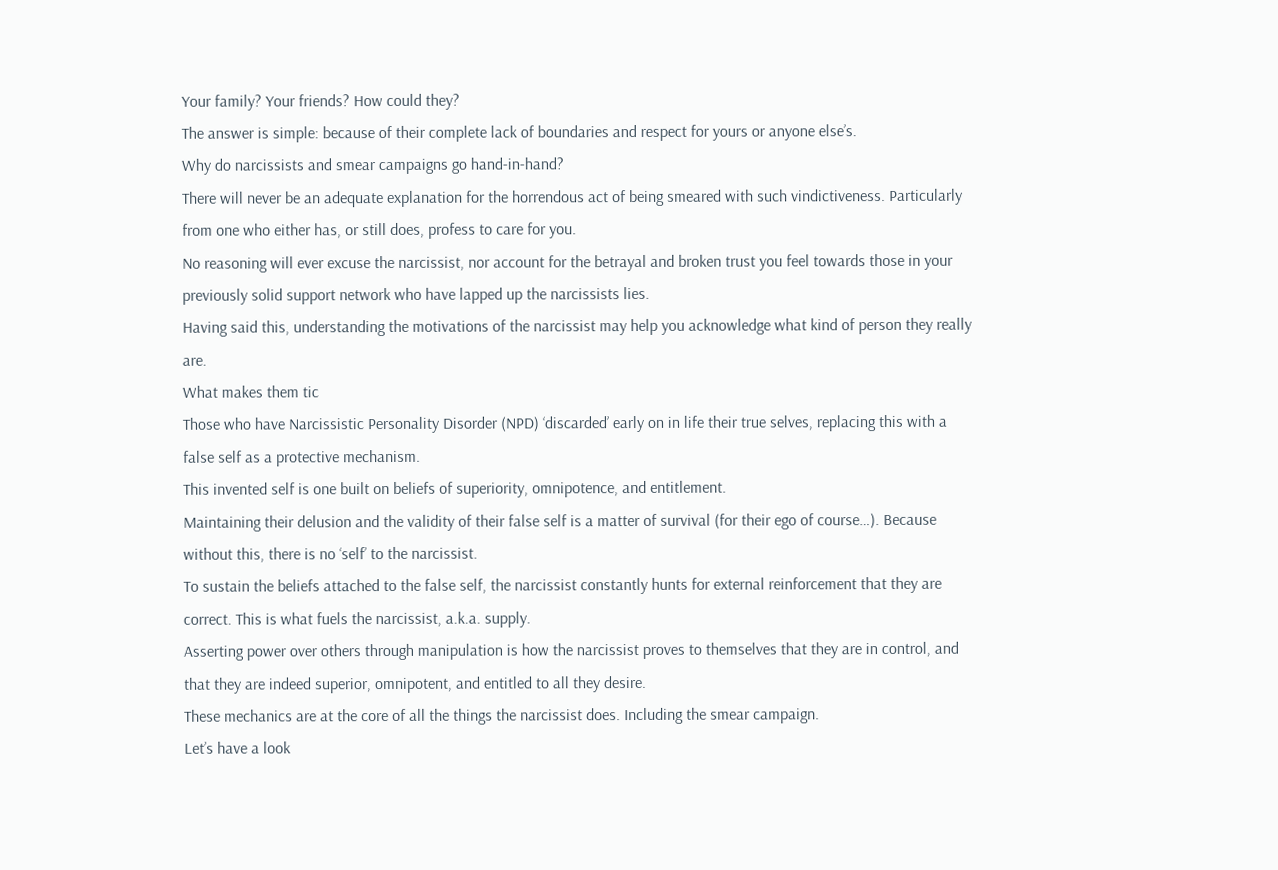Your family? Your friends? How could they?
The answer is simple: because of their complete lack of boundaries and respect for yours or anyone else’s.
Why do narcissists and smear campaigns go hand-in-hand?
There will never be an adequate explanation for the horrendous act of being smeared with such vindictiveness. Particularly from one who either has, or still does, profess to care for you.
No reasoning will ever excuse the narcissist, nor account for the betrayal and broken trust you feel towards those in your previously solid support network who have lapped up the narcissists lies.
Having said this, understanding the motivations of the narcissist may help you acknowledge what kind of person they really are.
What makes them tic
Those who have Narcissistic Personality Disorder (NPD) ‘discarded’ early on in life their true selves, replacing this with a false self as a protective mechanism.
This invented self is one built on beliefs of superiority, omnipotence, and entitlement.
Maintaining their delusion and the validity of their false self is a matter of survival (for their ego of course…). Because without this, there is no ‘self’ to the narcissist.
To sustain the beliefs attached to the false self, the narcissist constantly hunts for external reinforcement that they are correct. This is what fuels the narcissist, a.k.a. supply.
Asserting power over others through manipulation is how the narcissist proves to themselves that they are in control, and that they are indeed superior, omnipotent, and entitled to all they desire.
These mechanics are at the core of all the things the narcissist does. Including the smear campaign.
Let’s have a look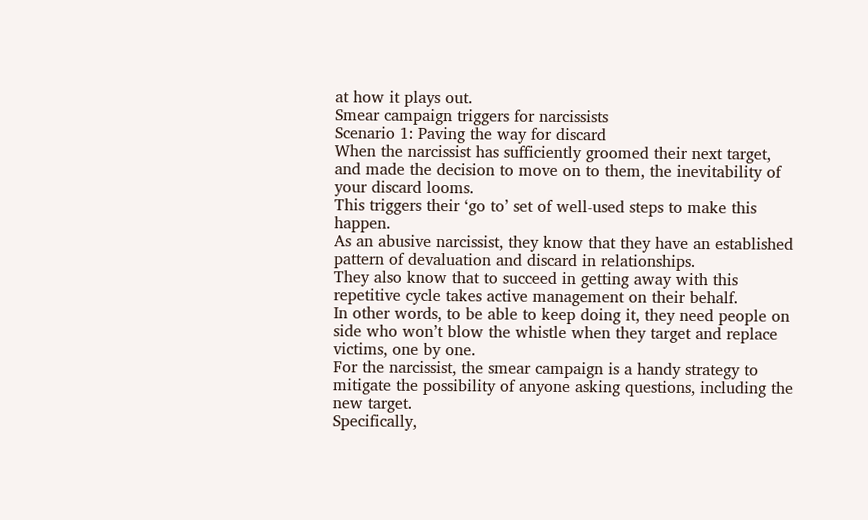at how it plays out.
Smear campaign triggers for narcissists
Scenario 1: Paving the way for discard
When the narcissist has sufficiently groomed their next target, and made the decision to move on to them, the inevitability of your discard looms.
This triggers their ‘go to’ set of well-used steps to make this happen.
As an abusive narcissist, they know that they have an established pattern of devaluation and discard in relationships.
They also know that to succeed in getting away with this repetitive cycle takes active management on their behalf.
In other words, to be able to keep doing it, they need people on side who won’t blow the whistle when they target and replace victims, one by one.
For the narcissist, the smear campaign is a handy strategy to mitigate the possibility of anyone asking questions, including the new target.
Specifically,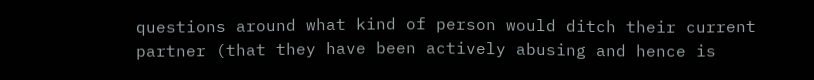questions around what kind of person would ditch their current partner (that they have been actively abusing and hence is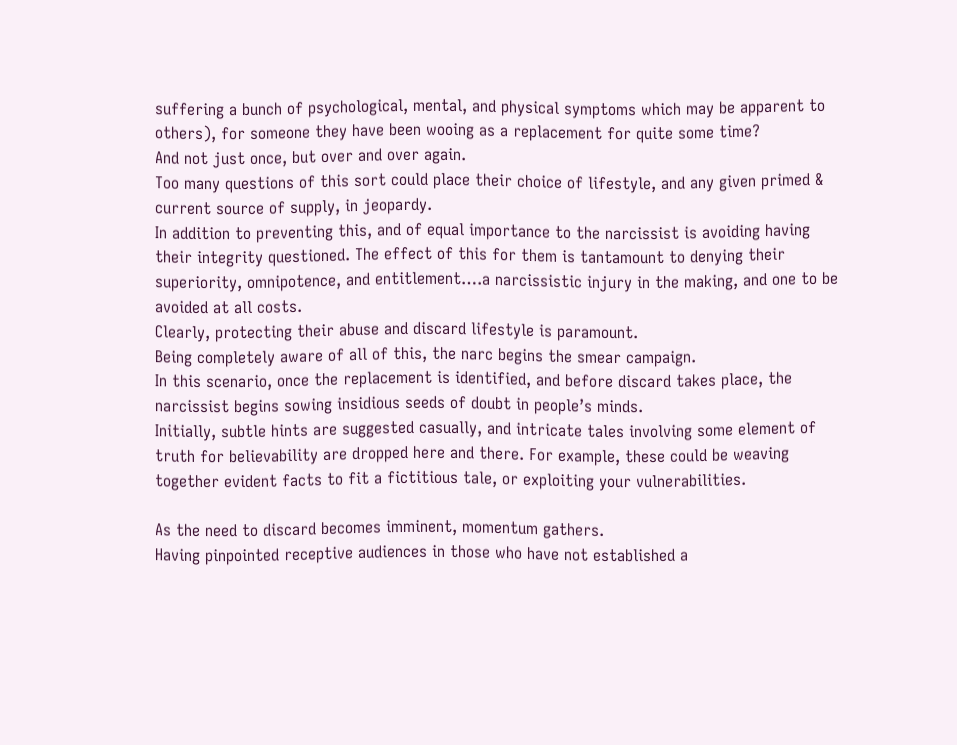suffering a bunch of psychological, mental, and physical symptoms which may be apparent to others), for someone they have been wooing as a replacement for quite some time?
And not just once, but over and over again.
Too many questions of this sort could place their choice of lifestyle, and any given primed & current source of supply, in jeopardy.
In addition to preventing this, and of equal importance to the narcissist is avoiding having their integrity questioned. The effect of this for them is tantamount to denying their superiority, omnipotence, and entitlement….a narcissistic injury in the making, and one to be avoided at all costs.
Clearly, protecting their abuse and discard lifestyle is paramount.
Being completely aware of all of this, the narc begins the smear campaign.
In this scenario, once the replacement is identified, and before discard takes place, the narcissist begins sowing insidious seeds of doubt in people’s minds.
Initially, subtle hints are suggested casually, and intricate tales involving some element of truth for believability are dropped here and there. For example, these could be weaving together evident facts to fit a fictitious tale, or exploiting your vulnerabilities.

As the need to discard becomes imminent, momentum gathers.
Having pinpointed receptive audiences in those who have not established a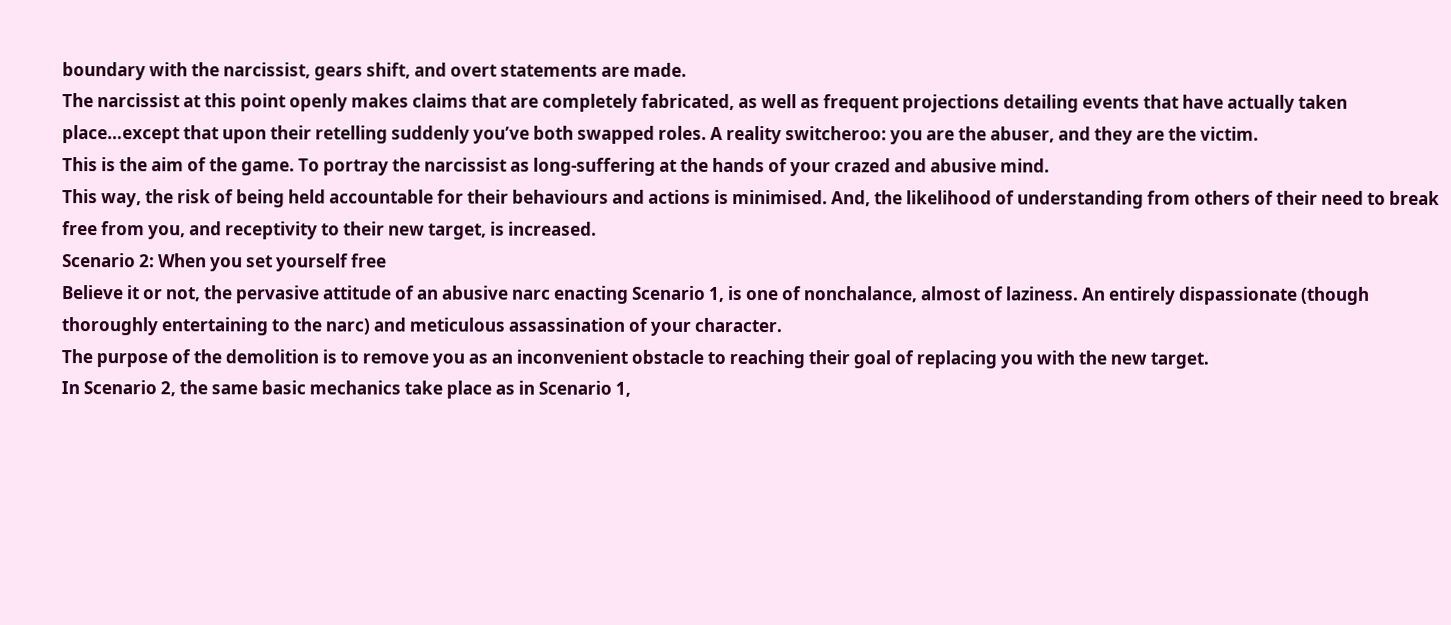boundary with the narcissist, gears shift, and overt statements are made.
The narcissist at this point openly makes claims that are completely fabricated, as well as frequent projections detailing events that have actually taken place…except that upon their retelling suddenly you’ve both swapped roles. A reality switcheroo: you are the abuser, and they are the victim.
This is the aim of the game. To portray the narcissist as long-suffering at the hands of your crazed and abusive mind.
This way, the risk of being held accountable for their behaviours and actions is minimised. And, the likelihood of understanding from others of their need to break free from you, and receptivity to their new target, is increased.
Scenario 2: When you set yourself free
Believe it or not, the pervasive attitude of an abusive narc enacting Scenario 1, is one of nonchalance, almost of laziness. An entirely dispassionate (though thoroughly entertaining to the narc) and meticulous assassination of your character.
The purpose of the demolition is to remove you as an inconvenient obstacle to reaching their goal of replacing you with the new target.
In Scenario 2, the same basic mechanics take place as in Scenario 1,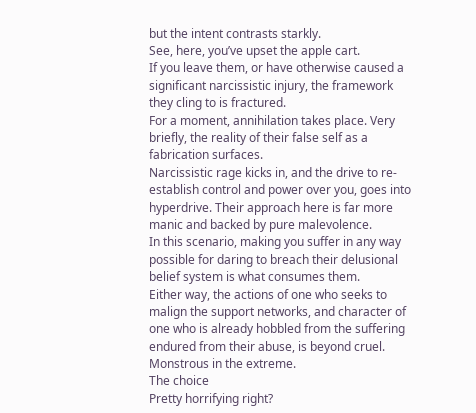but the intent contrasts starkly.
See, here, you’ve upset the apple cart.
If you leave them, or have otherwise caused a significant narcissistic injury, the framework they cling to is fractured.
For a moment, annihilation takes place. Very briefly, the reality of their false self as a fabrication surfaces.
Narcissistic rage kicks in, and the drive to re-establish control and power over you, goes into hyperdrive. Their approach here is far more manic and backed by pure malevolence.
In this scenario, making you suffer in any way possible for daring to breach their delusional belief system is what consumes them.
Either way, the actions of one who seeks to malign the support networks, and character of one who is already hobbled from the suffering endured from their abuse, is beyond cruel. Monstrous in the extreme.
The choice
Pretty horrifying right?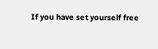If you have set yourself free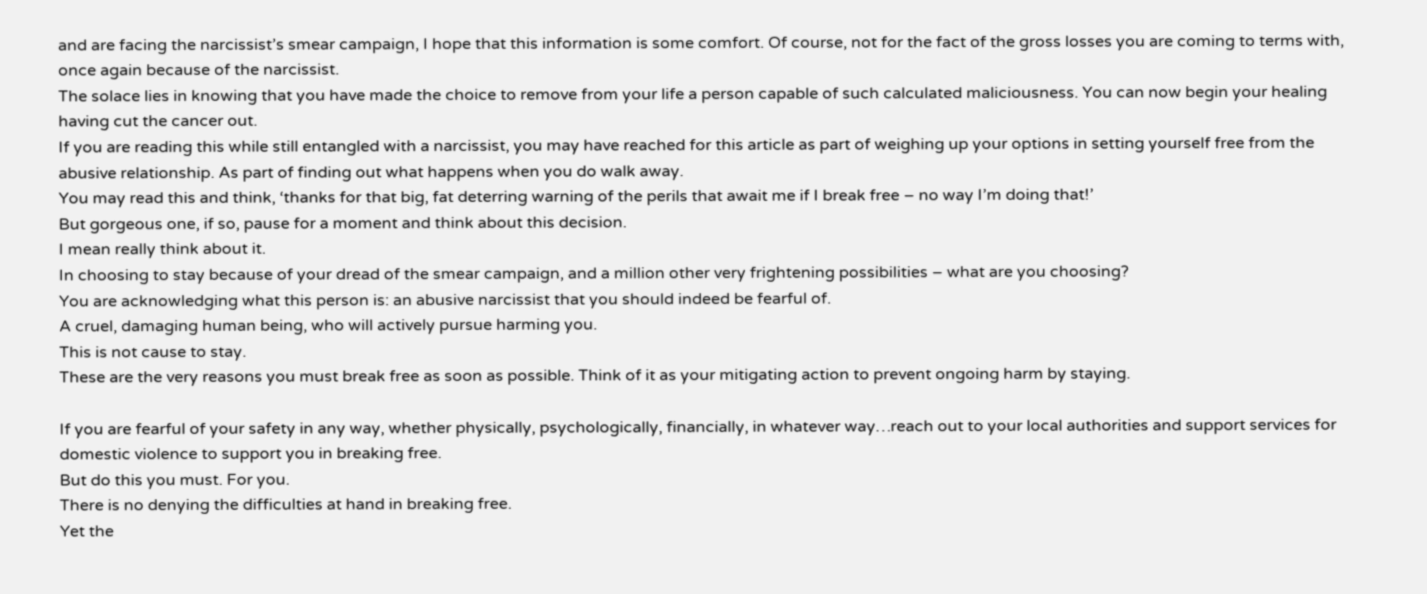and are facing the narcissist’s smear campaign, I hope that this information is some comfort. Of course, not for the fact of the gross losses you are coming to terms with, once again because of the narcissist.
The solace lies in knowing that you have made the choice to remove from your life a person capable of such calculated maliciousness. You can now begin your healing having cut the cancer out.
If you are reading this while still entangled with a narcissist, you may have reached for this article as part of weighing up your options in setting yourself free from the abusive relationship. As part of finding out what happens when you do walk away.
You may read this and think, ‘thanks for that big, fat deterring warning of the perils that await me if I break free – no way I’m doing that!’
But gorgeous one, if so, pause for a moment and think about this decision.
I mean really think about it.
In choosing to stay because of your dread of the smear campaign, and a million other very frightening possibilities – what are you choosing?
You are acknowledging what this person is: an abusive narcissist that you should indeed be fearful of.
A cruel, damaging human being, who will actively pursue harming you.
This is not cause to stay.
These are the very reasons you must break free as soon as possible. Think of it as your mitigating action to prevent ongoing harm by staying.

If you are fearful of your safety in any way, whether physically, psychologically, financially, in whatever way…reach out to your local authorities and support services for domestic violence to support you in breaking free.
But do this you must. For you.
There is no denying the difficulties at hand in breaking free.
Yet the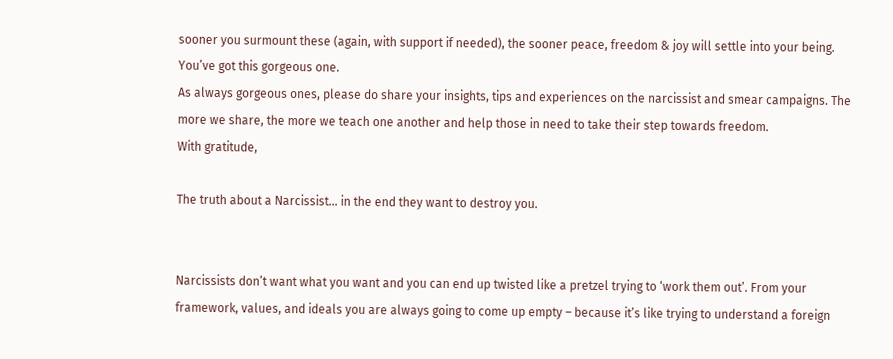sooner you surmount these (again, with support if needed), the sooner peace, freedom & joy will settle into your being.
You’ve got this gorgeous one.
As always gorgeous ones, please do share your insights, tips and experiences on the narcissist and smear campaigns. The more we share, the more we teach one another and help those in need to take their step towards freedom.
With gratitude,

The truth about a Narcissist… in the end they want to destroy you.


Narcissists don’t want what you want and you can end up twisted like a pretzel trying to ‘work them out’. From your framework, values, and ideals you are always going to come up empty – because it’s like trying to understand a foreign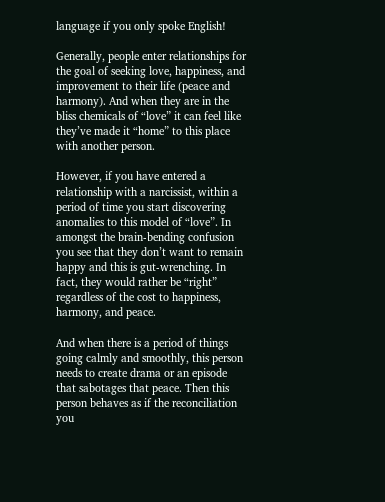language if you only spoke English!

Generally, people enter relationships for the goal of seeking love, happiness, and improvement to their life (peace and harmony). And when they are in the bliss chemicals of “love” it can feel like they’ve made it “home” to this place with another person.

However, if you have entered a relationship with a narcissist, within a period of time you start discovering anomalies to this model of “love”. In amongst the brain-bending confusion you see that they don’t want to remain happy and this is gut-wrenching. In fact, they would rather be “right” regardless of the cost to happiness, harmony, and peace.

And when there is a period of things going calmly and smoothly, this person needs to create drama or an episode that sabotages that peace. Then this person behaves as if the reconciliation you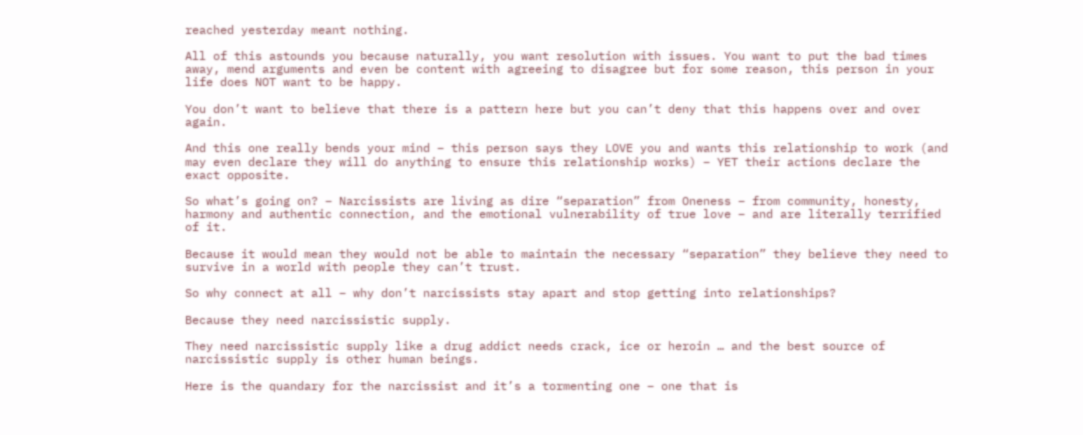reached yesterday meant nothing.

All of this astounds you because naturally, you want resolution with issues. You want to put the bad times away, mend arguments and even be content with agreeing to disagree but for some reason, this person in your life does NOT want to be happy.

You don’t want to believe that there is a pattern here but you can’t deny that this happens over and over again.

And this one really bends your mind – this person says they LOVE you and wants this relationship to work (and may even declare they will do anything to ensure this relationship works) – YET their actions declare the exact opposite.

So what’s going on? – Narcissists are living as dire “separation” from Oneness – from community, honesty, harmony and authentic connection, and the emotional vulnerability of true love – and are literally terrified of it.

Because it would mean they would not be able to maintain the necessary “separation” they believe they need to survive in a world with people they can’t trust.

So why connect at all – why don’t narcissists stay apart and stop getting into relationships?

Because they need narcissistic supply.

They need narcissistic supply like a drug addict needs crack, ice or heroin … and the best source of narcissistic supply is other human beings.

Here is the quandary for the narcissist and it’s a tormenting one – one that is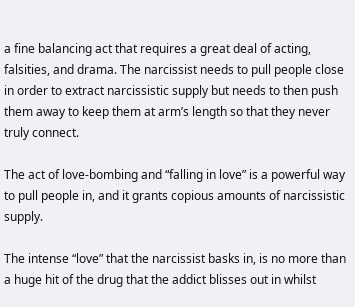a fine balancing act that requires a great deal of acting, falsities, and drama. The narcissist needs to pull people close in order to extract narcissistic supply but needs to then push them away to keep them at arm’s length so that they never truly connect.

The act of love-bombing and “falling in love” is a powerful way to pull people in, and it grants copious amounts of narcissistic supply.

The intense “love” that the narcissist basks in, is no more than a huge hit of the drug that the addict blisses out in whilst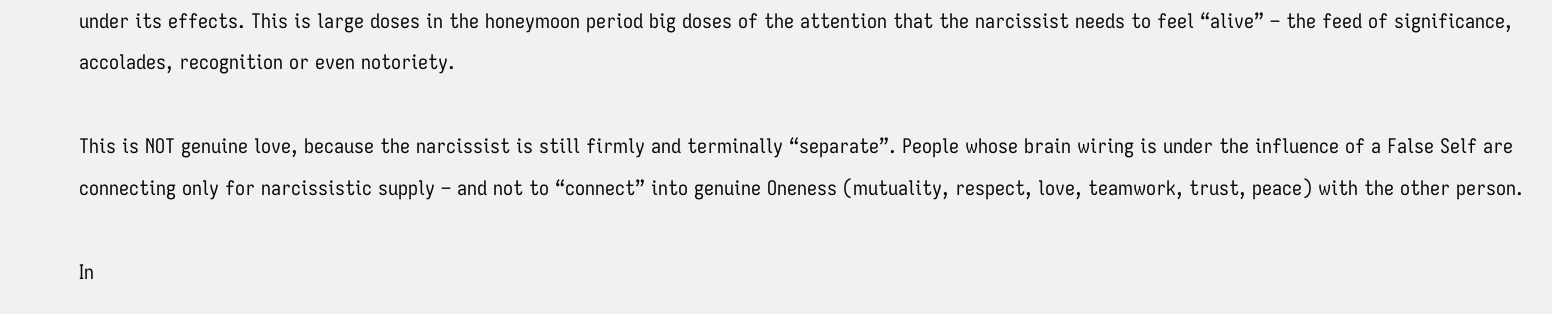under its effects. This is large doses in the honeymoon period big doses of the attention that the narcissist needs to feel “alive” – the feed of significance, accolades, recognition or even notoriety.

This is NOT genuine love, because the narcissist is still firmly and terminally “separate”. People whose brain wiring is under the influence of a False Self are connecting only for narcissistic supply – and not to “connect” into genuine Oneness (mutuality, respect, love, teamwork, trust, peace) with the other person.

In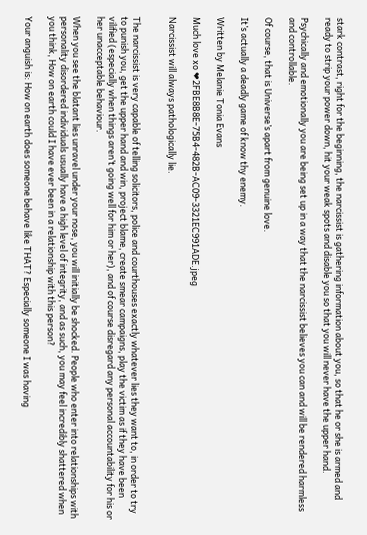stark contrast, right for the beginning, the narcissist is gathering information about you, so that he or she is armed and ready to strip your power down, hit your weak spots and disable you so that you will never have the upper hand.

Psychically and emotionally you are being set up in a way that the narcissist believes you can and will be rendered harmless and controllable.

Of course, that is Universe’s apart from genuine love.

It’s actually a deadly game of know thy enemy.

Written by Melanie Tonia Evans

Much love xo ❤2FBE8B8E-75B4-482B-AC09-3321EC991ADE.jpeg

Narcissist will always pathologically lie.


The narcissist is very capable of telling solicitors, police and courthouses exactly whatever lies they want to, in order to try to punish you, get the upper hand and win, project blame, create smear campaigns, play the victim as if they have been vilified (especially when things aren’t going well for him or her), and of course disregard any personal accountability for his or her unacceptable behaviour.

When you see the blatant lies unravel under your nose, you will initially be shocked. People who enter into relationships with personality disordered individuals usually have a high level of integrity, and as such, you may feel incredibly shattered when you think, How on earth could I have ever been in a relationship with this person?

Your anguish is: How on earth does someone behave like THAT? Especially someone I was having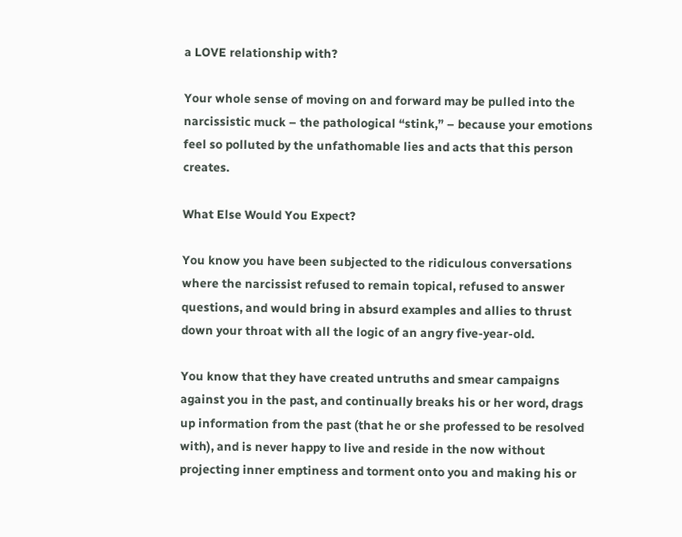a LOVE relationship with?

Your whole sense of moving on and forward may be pulled into the narcissistic muck – the pathological “stink,” – because your emotions feel so polluted by the unfathomable lies and acts that this person creates.

What Else Would You Expect?

You know you have been subjected to the ridiculous conversations where the narcissist refused to remain topical, refused to answer questions, and would bring in absurd examples and allies to thrust down your throat with all the logic of an angry five-year-old.

You know that they have created untruths and smear campaigns against you in the past, and continually breaks his or her word, drags up information from the past (that he or she professed to be resolved with), and is never happy to live and reside in the now without projecting inner emptiness and torment onto you and making his or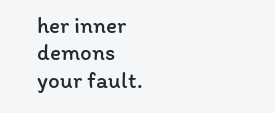her inner demons your fault.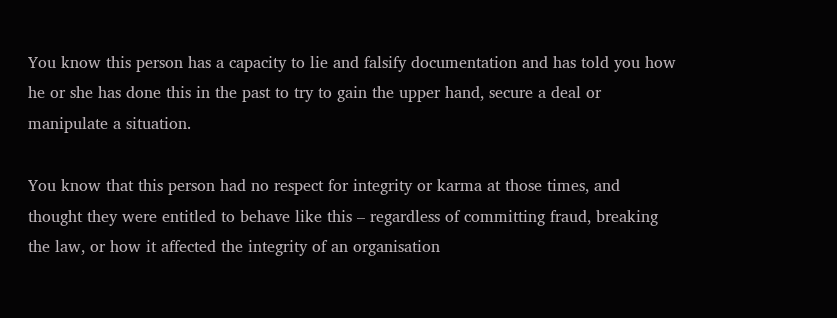You know this person has a capacity to lie and falsify documentation and has told you how he or she has done this in the past to try to gain the upper hand, secure a deal or manipulate a situation.

You know that this person had no respect for integrity or karma at those times, and thought they were entitled to behave like this – regardless of committing fraud, breaking the law, or how it affected the integrity of an organisation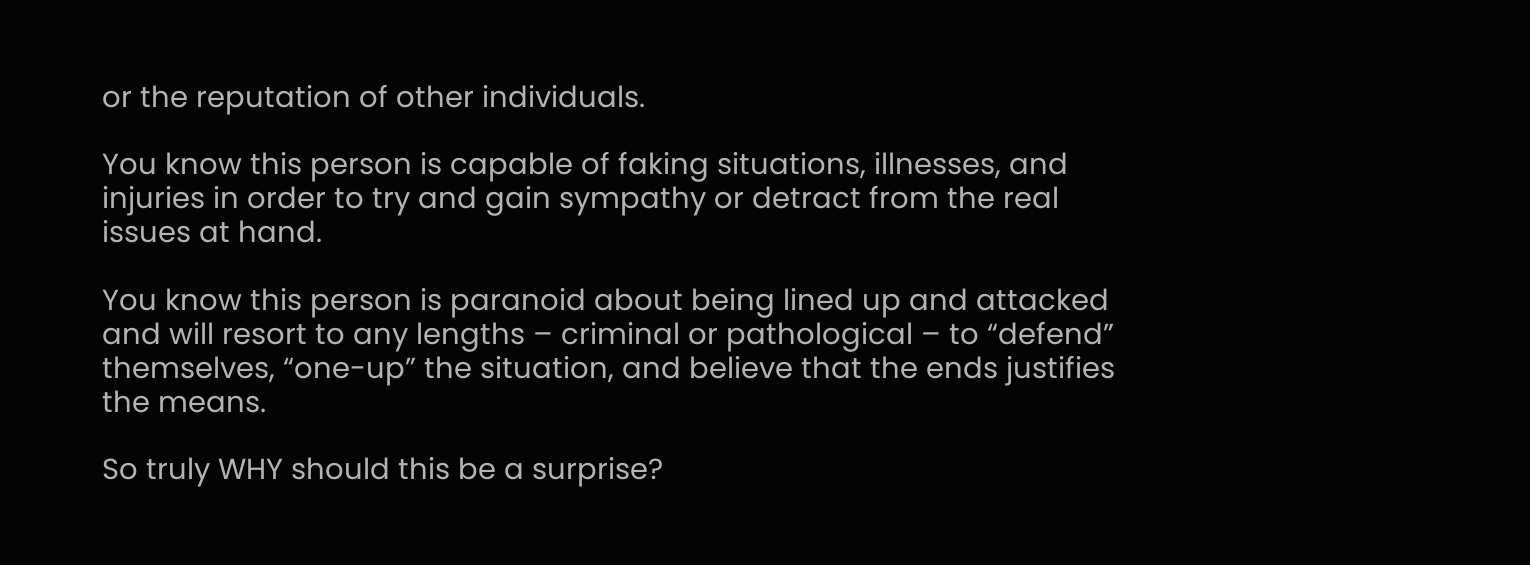or the reputation of other individuals.

You know this person is capable of faking situations, illnesses, and injuries in order to try and gain sympathy or detract from the real issues at hand.

You know this person is paranoid about being lined up and attacked and will resort to any lengths – criminal or pathological – to “defend” themselves, “one-up” the situation, and believe that the ends justifies the means.

So truly WHY should this be a surprise?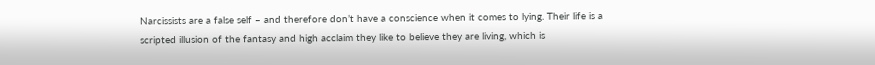Narcissists are a false self – and therefore don’t have a conscience when it comes to lying. Their life is a scripted illusion of the fantasy and high acclaim they like to believe they are living, which is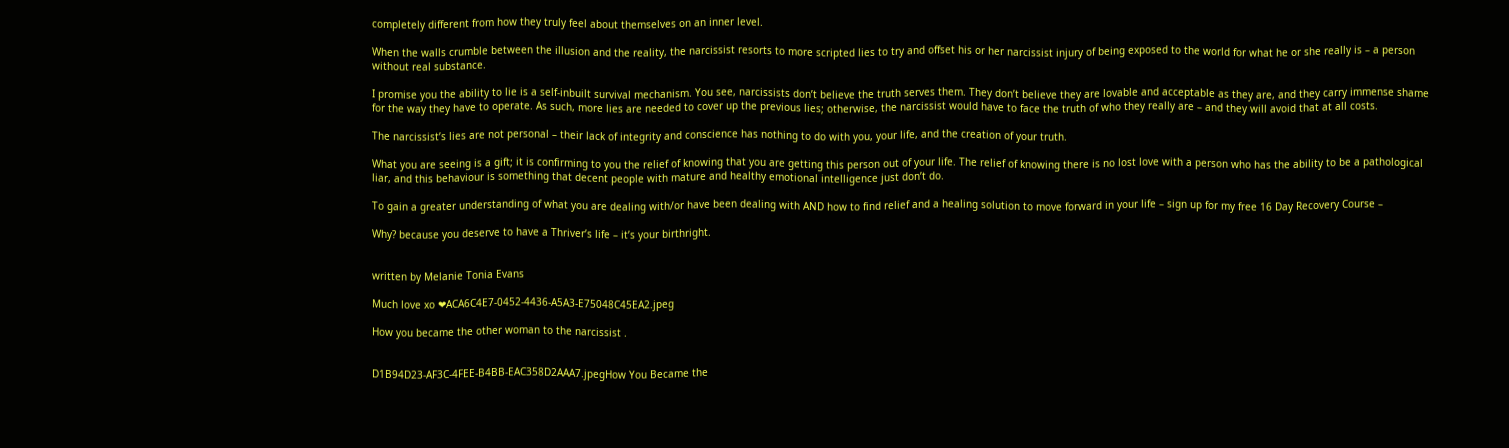completely different from how they truly feel about themselves on an inner level.

When the walls crumble between the illusion and the reality, the narcissist resorts to more scripted lies to try and offset his or her narcissist injury of being exposed to the world for what he or she really is – a person without real substance.

I promise you the ability to lie is a self-inbuilt survival mechanism. You see, narcissists don’t believe the truth serves them. They don’t believe they are lovable and acceptable as they are, and they carry immense shame for the way they have to operate. As such, more lies are needed to cover up the previous lies; otherwise, the narcissist would have to face the truth of who they really are – and they will avoid that at all costs.

The narcissist’s lies are not personal – their lack of integrity and conscience has nothing to do with you, your life, and the creation of your truth.

What you are seeing is a gift; it is confirming to you the relief of knowing that you are getting this person out of your life. The relief of knowing there is no lost love with a person who has the ability to be a pathological liar, and this behaviour is something that decent people with mature and healthy emotional intelligence just don’t do.

To gain a greater understanding of what you are dealing with/or have been dealing with AND how to find relief and a healing solution to move forward in your life – sign up for my free 16 Day Recovery Course –

Why? because you deserve to have a Thriver’s life – it’s your birthright.


written by Melanie Tonia Evans

Much love xo ❤ACA6C4E7-0452-4436-A5A3-E75048C45EA2.jpeg

How you became the other woman to the narcissist .


D1B94D23-AF3C-4FEE-B4BB-EAC358D2AAA7.jpegHow You Became the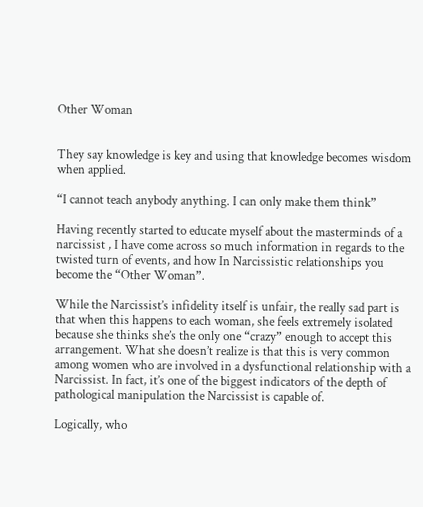Other Woman


They say knowledge is key and using that knowledge becomes wisdom when applied.

“I cannot teach anybody anything. I can only make them think”

Having recently started to educate myself about the masterminds of a narcissist , I have come across so much information in regards to the twisted turn of events, and how In Narcissistic relationships you become the “Other Woman”.

While the Narcissist’s infidelity itself is unfair, the really sad part is that when this happens to each woman, she feels extremely isolated because she thinks she’s the only one “crazy” enough to accept this arrangement. What she doesn’t realize is that this is very common among women who are involved in a dysfunctional relationship with a Narcissist. In fact, it’s one of the biggest indicators of the depth of pathological manipulation the Narcissist is capable of.

Logically, who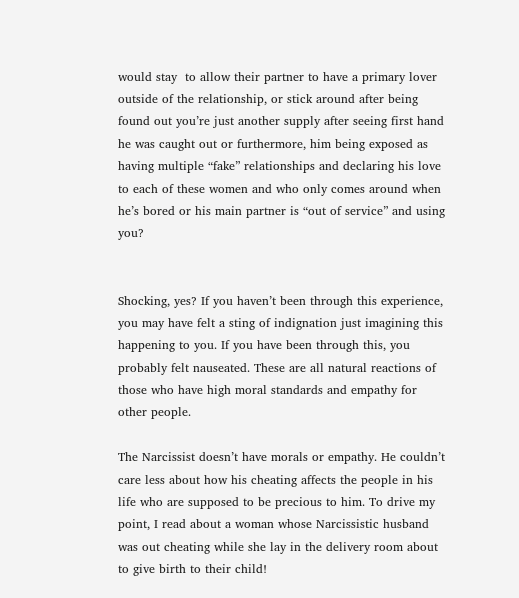would stay  to allow their partner to have a primary lover outside of the relationship, or stick around after being found out you’re just another supply after seeing first hand he was caught out or furthermore, him being exposed as having multiple “fake” relationships and declaring his love to each of these women and who only comes around when he’s bored or his main partner is “out of service” and using you?


Shocking, yes? If you haven’t been through this experience, you may have felt a sting of indignation just imagining this happening to you. If you have been through this, you probably felt nauseated. These are all natural reactions of those who have high moral standards and empathy for other people.

The Narcissist doesn’t have morals or empathy. He couldn’t care less about how his cheating affects the people in his life who are supposed to be precious to him. To drive my point, I read about a woman whose Narcissistic husband was out cheating while she lay in the delivery room about to give birth to their child!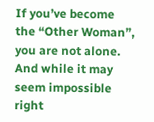If you’ve become the “Other Woman”, you are not alone. And while it may seem impossible right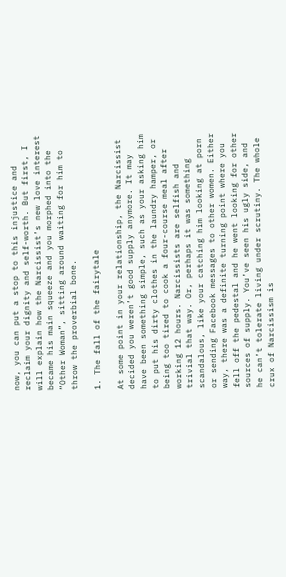now, you can put a stop to this injustice and reclaim your dignity and self-worth. But first, I will explain how the Narcissist’s new love interest became his main squeeze and you morphed into the “Other Woman”, sitting around waiting for him to throw the proverbial bone.

1. The fall of the fairytale

At some point in your relationship, the Narcissist decided you weren’t good supply anymore. It may have been something simple, such as your asking him to put his dirty clothes in the laundry hamper, or being too tired to cook a four-course meal after working 12 hours. Narcissists are selfish and trivial that way. Or, perhaps it was something scandalous, like your catching him looking at porn or sending Facebook messages to other women. Either way, there was a definite turning point where you fell off the pedestal and he went looking for other sources of supply. You’ve seen his ugly side, and he can’t tolerate living under scrutiny. The whole crux of Narcissism is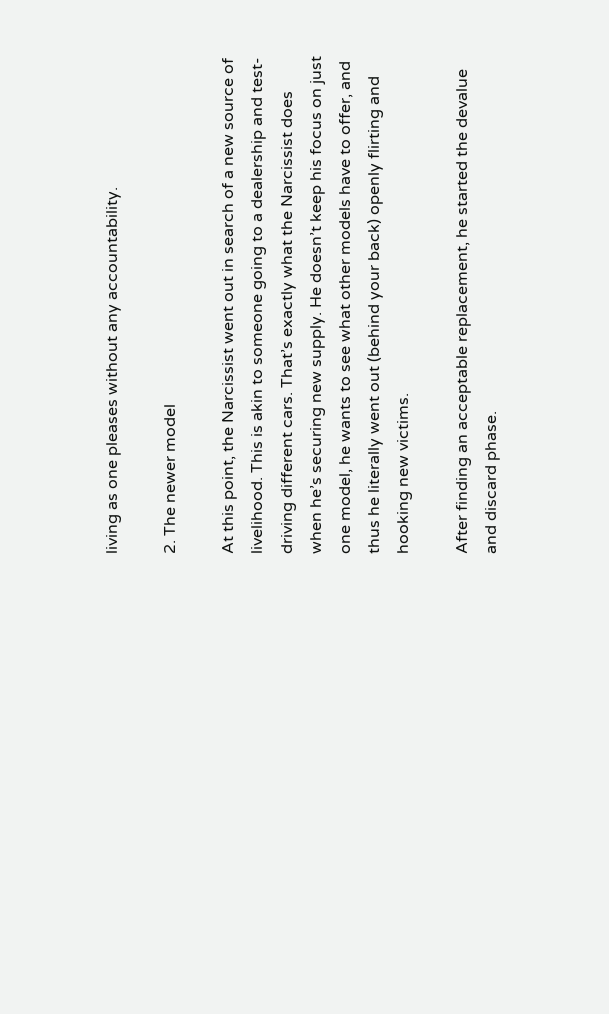living as one pleases without any accountability.

2. The newer model

At this point, the Narcissist went out in search of a new source of livelihood. This is akin to someone going to a dealership and test-driving different cars. That’s exactly what the Narcissist does when he’s securing new supply. He doesn’t keep his focus on just one model, he wants to see what other models have to offer, and thus he literally went out (behind your back) openly flirting and hooking new victims.

After finding an acceptable replacement, he started the devalue and discard phase.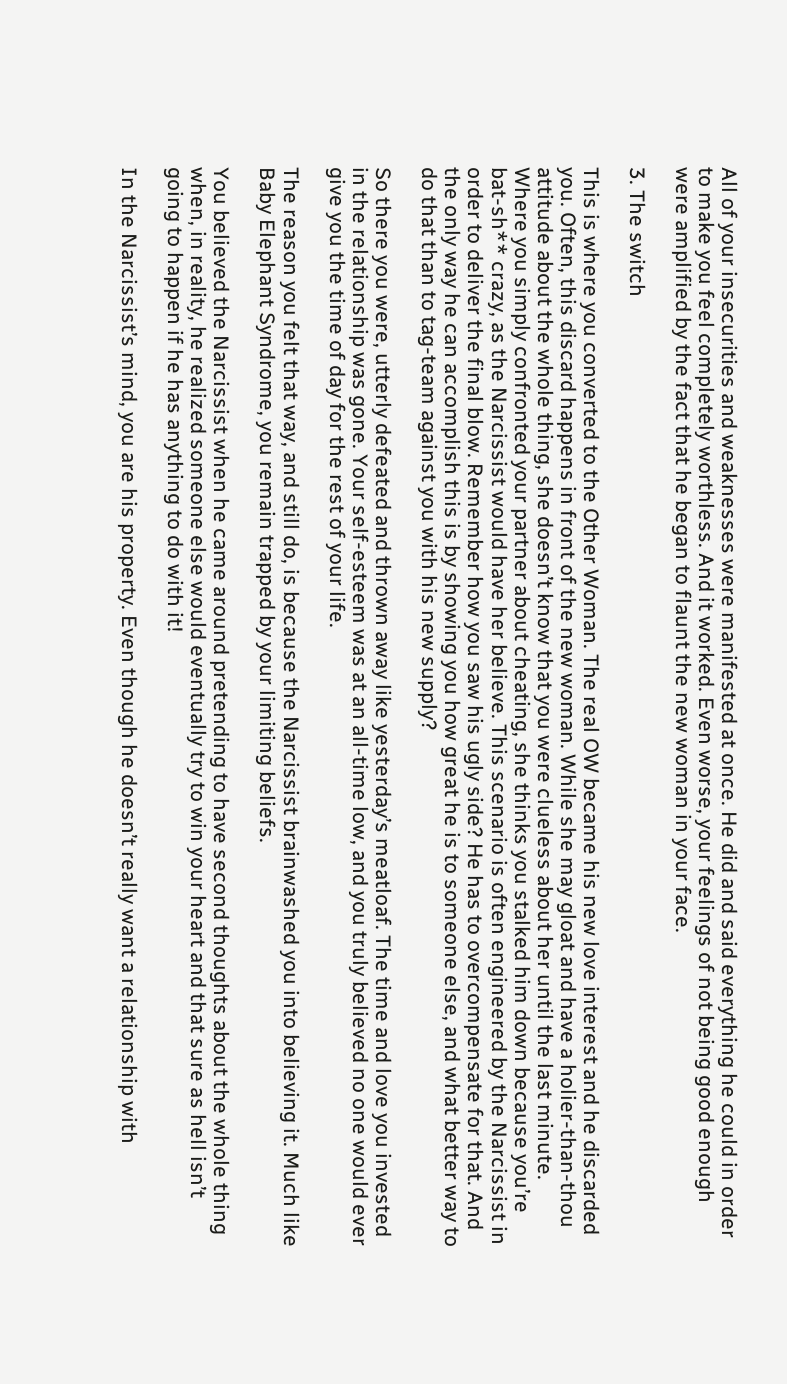All of your insecurities and weaknesses were manifested at once. He did and said everything he could in order to make you feel completely worthless. And it worked. Even worse, your feelings of not being good enough were amplified by the fact that he began to flaunt the new woman in your face.

3. The switch

This is where you converted to the Other Woman. The real OW became his new love interest and he discarded you. Often, this discard happens in front of the new woman. While she may gloat and have a holier-than-thou attitude about the whole thing, she doesn’t know that you were clueless about her until the last minute. Where you simply confronted your partner about cheating, she thinks you stalked him down because you’re bat-sh** crazy, as the Narcissist would have her believe. This scenario is often engineered by the Narcissist in order to deliver the final blow. Remember how you saw his ugly side? He has to overcompensate for that. And the only way he can accomplish this is by showing you how great he is to someone else, and what better way to do that than to tag-team against you with his new supply?

So there you were, utterly defeated and thrown away like yesterday’s meatloaf. The time and love you invested in the relationship was gone. Your self-esteem was at an all-time low, and you truly believed no one would ever give you the time of day for the rest of your life.

The reason you felt that way, and still do, is because the Narcissist brainwashed you into believing it. Much like Baby Elephant Syndrome, you remain trapped by your limiting beliefs.

You believed the Narcissist when he came around pretending to have second thoughts about the whole thing when, in reality, he realized someone else would eventually try to win your heart and that sure as hell isn’t going to happen if he has anything to do with it!

In the Narcissist’s mind, you are his property. Even though he doesn’t really want a relationship with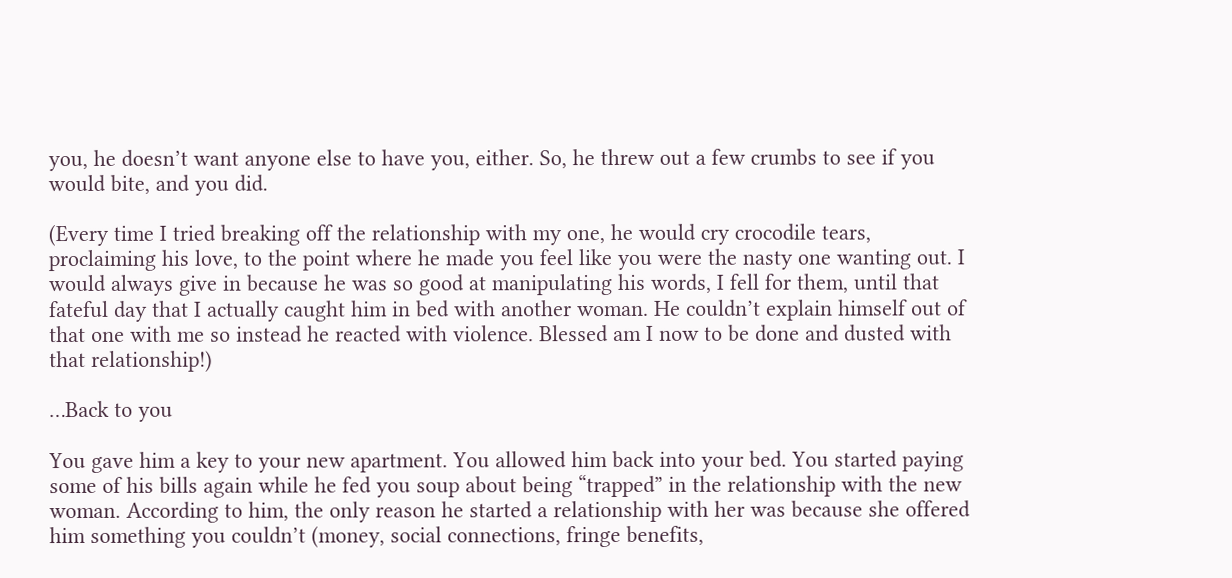you, he doesn’t want anyone else to have you, either. So, he threw out a few crumbs to see if you would bite, and you did.

(Every time I tried breaking off the relationship with my one, he would cry crocodile tears, proclaiming his love, to the point where he made you feel like you were the nasty one wanting out. I would always give in because he was so good at manipulating his words, I fell for them, until that fateful day that I actually caught him in bed with another woman. He couldn’t explain himself out of that one with me so instead he reacted with violence. Blessed am I now to be done and dusted with that relationship!)

…Back to you

You gave him a key to your new apartment. You allowed him back into your bed. You started paying some of his bills again while he fed you soup about being “trapped” in the relationship with the new woman. According to him, the only reason he started a relationship with her was because she offered him something you couldn’t (money, social connections, fringe benefits,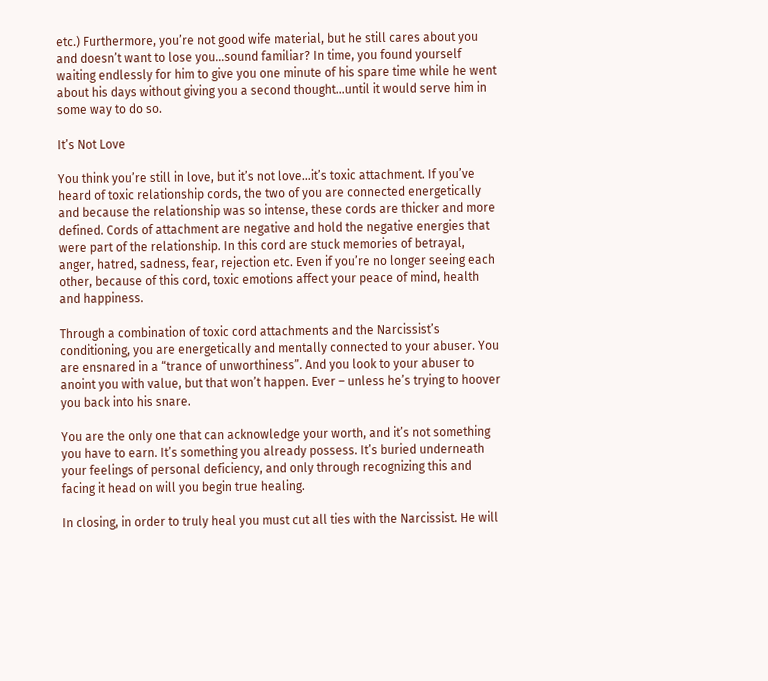etc.) Furthermore, you’re not good wife material, but he still cares about you and doesn’t want to lose you…sound familiar? In time, you found yourself waiting endlessly for him to give you one minute of his spare time while he went about his days without giving you a second thought…until it would serve him in some way to do so.

It’s Not Love

You think you’re still in love, but it’s not love…it’s toxic attachment. If you’ve heard of toxic relationship cords, the two of you are connected energetically and because the relationship was so intense, these cords are thicker and more defined. Cords of attachment are negative and hold the negative energies that were part of the relationship. In this cord are stuck memories of betrayal, anger, hatred, sadness, fear, rejection etc. Even if you’re no longer seeing each other, because of this cord, toxic emotions affect your peace of mind, health and happiness.

Through a combination of toxic cord attachments and the Narcissist’s conditioning, you are energetically and mentally connected to your abuser. You are ensnared in a “trance of unworthiness”. And you look to your abuser to anoint you with value, but that won’t happen. Ever – unless he’s trying to hoover you back into his snare.

You are the only one that can acknowledge your worth, and it’s not something you have to earn. It’s something you already possess. It’s buried underneath your feelings of personal deficiency, and only through recognizing this and facing it head on will you begin true healing.

In closing, in order to truly heal you must cut all ties with the Narcissist. He will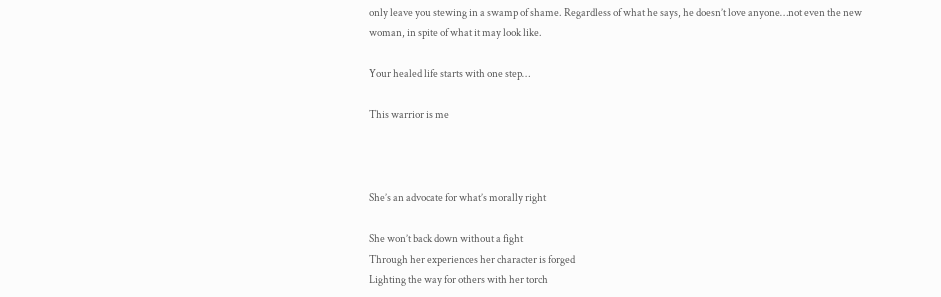only leave you stewing in a swamp of shame. Regardless of what he says, he doesn’t love anyone…not even the new woman, in spite of what it may look like.

Your healed life starts with one step…

This warrior is me



She’s an advocate for what’s morally right

She won’t back down without a fight
Through her experiences her character is forged
Lighting the way for others with her torch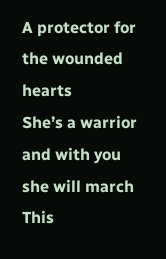A protector for the wounded hearts
She’s a warrior and with you she will march
This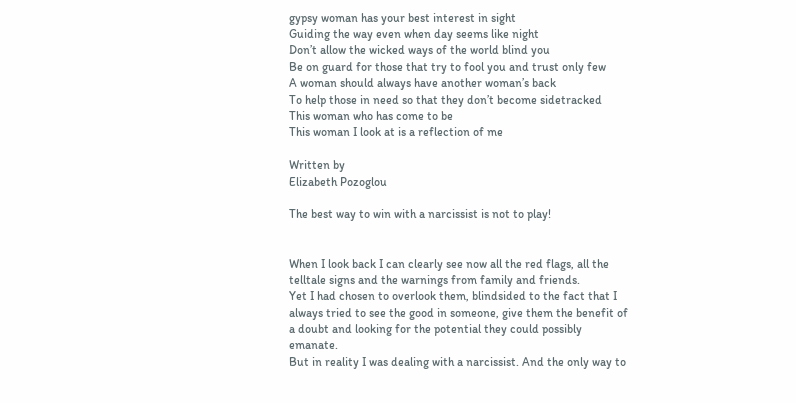gypsy woman has your best interest in sight
Guiding the way even when day seems like night
Don’t allow the wicked ways of the world blind you
Be on guard for those that try to fool you and trust only few
A woman should always have another woman’s back
To help those in need so that they don’t become sidetracked
This woman who has come to be
This woman I look at is a reflection of me

Written by
Elizabeth Pozoglou

The best way to win with a narcissist is not to play!


When I look back I can clearly see now all the red flags, all the telltale signs and the warnings from family and friends.
Yet I had chosen to overlook them, blindsided to the fact that I always tried to see the good in someone, give them the benefit of a doubt and looking for the potential they could possibly emanate.
But in reality I was dealing with a narcissist. And the only way to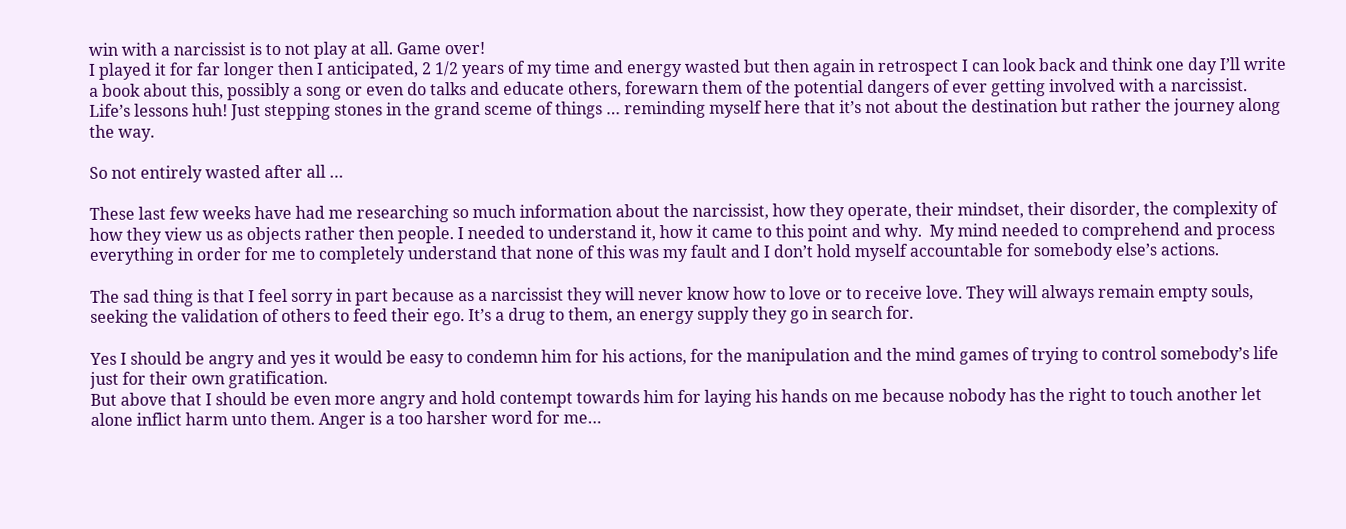win with a narcissist is to not play at all. Game over!
I played it for far longer then I anticipated, 2 1/2 years of my time and energy wasted but then again in retrospect I can look back and think one day I’ll write a book about this, possibly a song or even do talks and educate others, forewarn them of the potential dangers of ever getting involved with a narcissist. Life’s lessons huh! Just stepping stones in the grand sceme of things … reminding myself here that it’s not about the destination but rather the journey along the way.

So not entirely wasted after all …

These last few weeks have had me researching so much information about the narcissist, how they operate, their mindset, their disorder, the complexity of how they view us as objects rather then people. I needed to understand it, how it came to this point and why.  My mind needed to comprehend and process everything in order for me to completely understand that none of this was my fault and I don’t hold myself accountable for somebody else’s actions.

The sad thing is that I feel sorry in part because as a narcissist they will never know how to love or to receive love. They will always remain empty souls, seeking the validation of others to feed their ego. It’s a drug to them, an energy supply they go in search for.

Yes I should be angry and yes it would be easy to condemn him for his actions, for the manipulation and the mind games of trying to control somebody’s life just for their own gratification.
But above that I should be even more angry and hold contempt towards him for laying his hands on me because nobody has the right to touch another let alone inflict harm unto them. Anger is a too harsher word for me…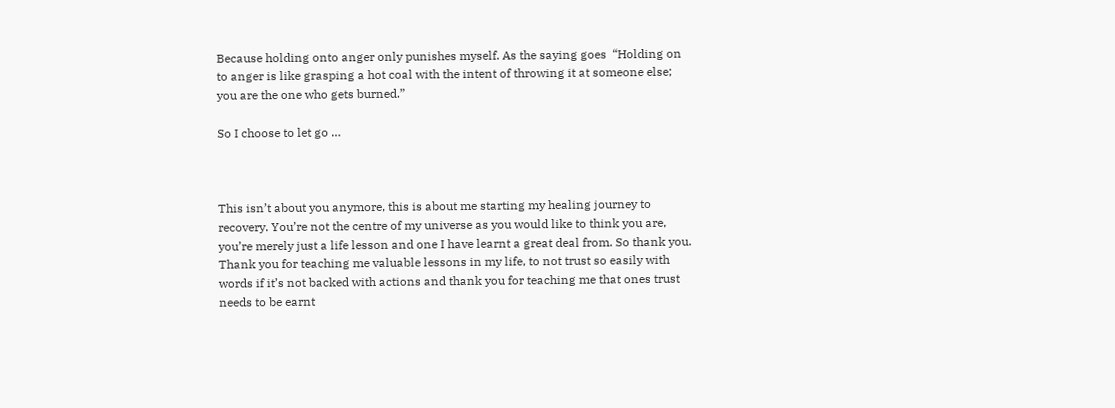Because holding onto anger only punishes myself. As the saying goes  “Holding on to anger is like grasping a hot coal with the intent of throwing it at someone else; you are the one who gets burned.”

So I choose to let go …



This isn’t about you anymore, this is about me starting my healing journey to recovery. You’re not the centre of my universe as you would like to think you are, you’re merely just a life lesson and one I have learnt a great deal from. So thank you. Thank you for teaching me valuable lessons in my life, to not trust so easily with words if it’s not backed with actions and thank you for teaching me that ones trust needs to be earnt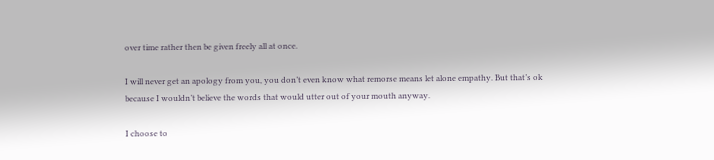over time rather then be given freely all at once.

I will never get an apology from you, you don’t even know what remorse means let alone empathy. But that’s ok because I wouldn’t believe the words that would utter out of your mouth anyway.

I choose to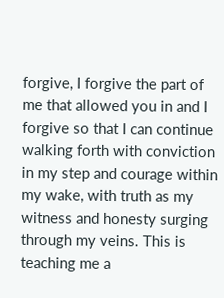forgive, I forgive the part of me that allowed you in and I forgive so that I can continue walking forth with conviction in my step and courage within my wake, with truth as my witness and honesty surging through my veins. This is teaching me a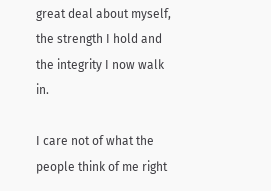great deal about myself, the strength I hold and the integrity I now walk in.

I care not of what the people think of me right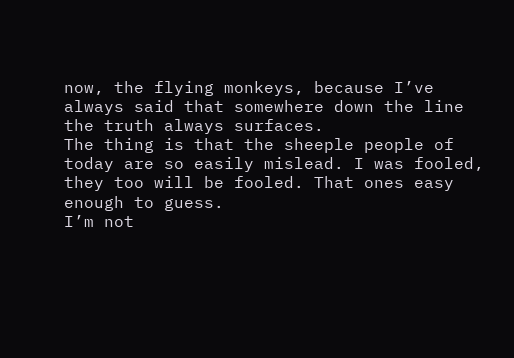now, the flying monkeys, because I’ve always said that somewhere down the line the truth always surfaces.
The thing is that the sheeple people of today are so easily mislead. I was fooled, they too will be fooled. That ones easy enough to guess.
I’m not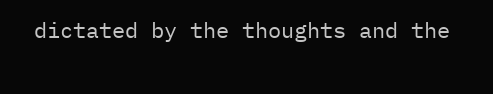dictated by the thoughts and the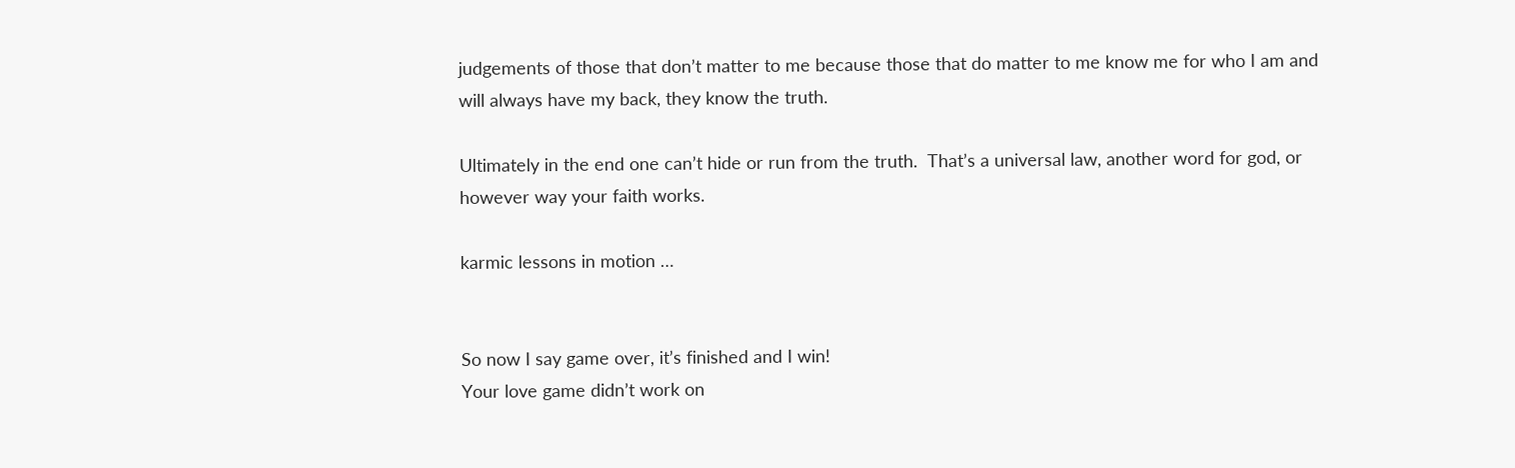judgements of those that don’t matter to me because those that do matter to me know me for who I am and will always have my back, they know the truth.

Ultimately in the end one can’t hide or run from the truth.  That’s a universal law, another word for god, or however way your faith works.

karmic lessons in motion …


So now I say game over, it’s finished and I win!
Your love game didn’t work on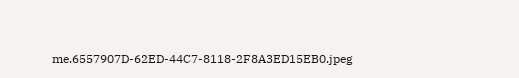me.6557907D-62ED-44C7-8118-2F8A3ED15EB0.jpeg